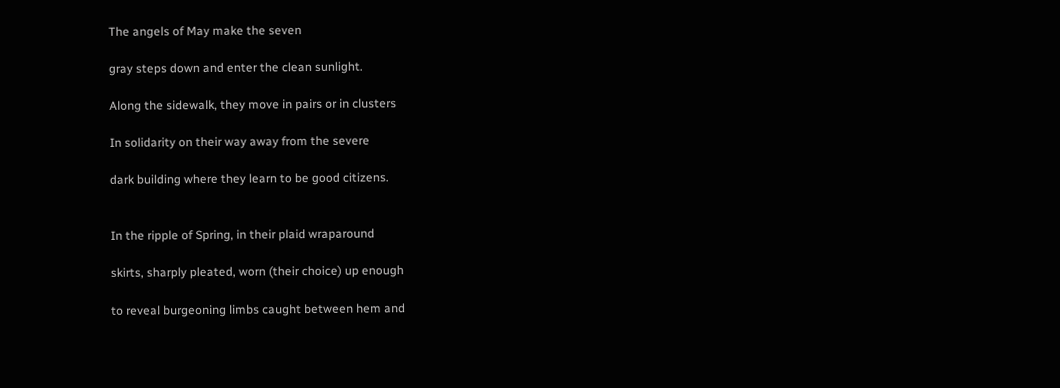The angels of May make the seven

gray steps down and enter the clean sunlight.

Along the sidewalk, they move in pairs or in clusters

In solidarity on their way away from the severe

dark building where they learn to be good citizens.


In the ripple of Spring, in their plaid wraparound

skirts, sharply pleated, worn (their choice) up enough

to reveal burgeoning limbs caught between hem and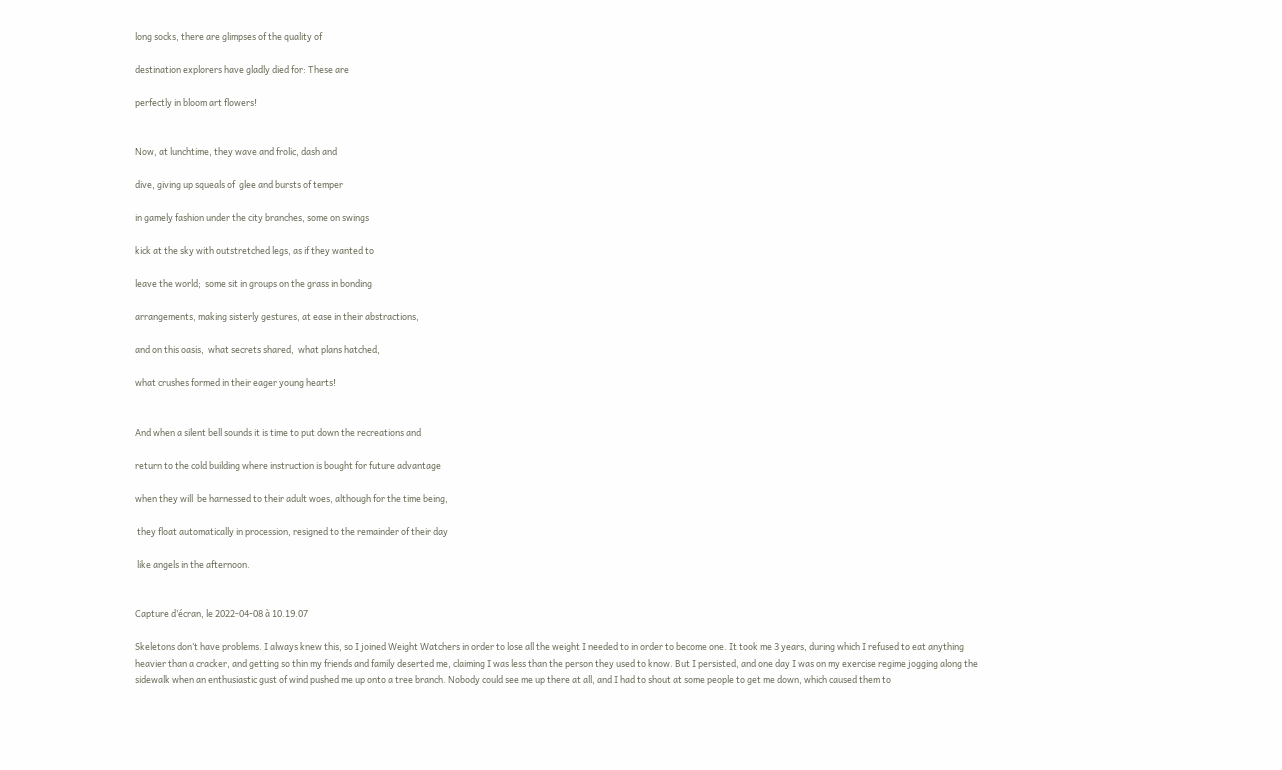long socks, there are glimpses of the quality of

destination explorers have gladly died for: These are

perfectly in bloom art flowers!


Now, at lunchtime, they wave and frolic, dash and

dive, giving up squeals of  glee and bursts of temper

in gamely fashion under the city branches, some on swings

kick at the sky with outstretched legs, as if they wanted to

leave the world;  some sit in groups on the grass in bonding

arrangements, making sisterly gestures, at ease in their abstractions,

and on this oasis,  what secrets shared,  what plans hatched,

what crushes formed in their eager young hearts!


And when a silent bell sounds it is time to put down the recreations and

return to the cold building where instruction is bought for future advantage

when they will  be harnessed to their adult woes, although for the time being,

 they float automatically in procession, resigned to the remainder of their day

 like angels in the afternoon.


Capture d’écran, le 2022-04-08 à 10.19.07

Skeletons don’t have problems. I always knew this, so I joined Weight Watchers in order to lose all the weight I needed to in order to become one. It took me 3 years, during which I refused to eat anything heavier than a cracker, and getting so thin my friends and family deserted me, claiming I was less than the person they used to know. But I persisted, and one day I was on my exercise regime jogging along the sidewalk when an enthusiastic gust of wind pushed me up onto a tree branch. Nobody could see me up there at all, and I had to shout at some people to get me down, which caused them to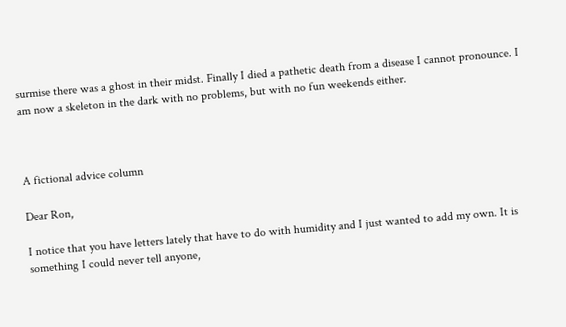surmise there was a ghost in their midst. Finally I died a pathetic death from a disease I cannot pronounce. I am now a skeleton in the dark with no problems, but with no fun weekends either.



A fictional advice column

Dear Ron,

I notice that you have letters lately that have to do with humidity and I just wanted to add my own. It is something I could never tell anyone,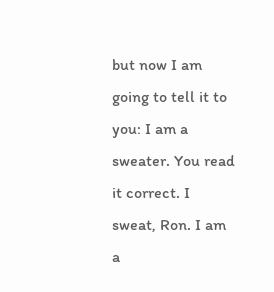but now I am going to tell it to you: I am a sweater. You read it correct. I sweat, Ron. I am a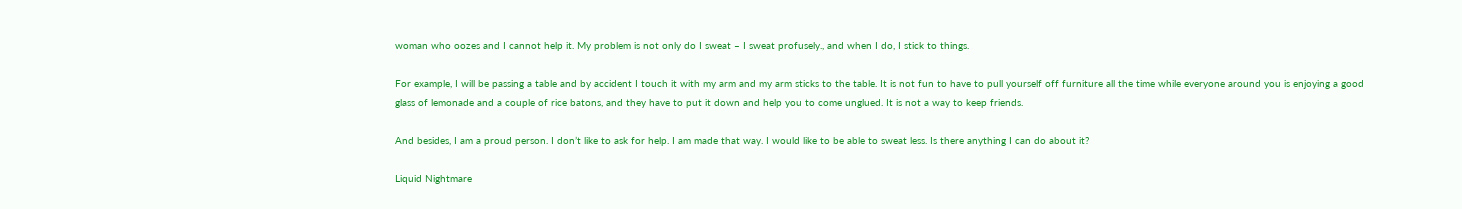woman who oozes and I cannot help it. My problem is not only do I sweat – I sweat profusely., and when I do, I stick to things.

For example, I will be passing a table and by accident I touch it with my arm and my arm sticks to the table. It is not fun to have to pull yourself off furniture all the time while everyone around you is enjoying a good glass of lemonade and a couple of rice batons, and they have to put it down and help you to come unglued. It is not a way to keep friends.

And besides, I am a proud person. I don’t like to ask for help. I am made that way. I would like to be able to sweat less. Is there anything I can do about it?

Liquid Nightmare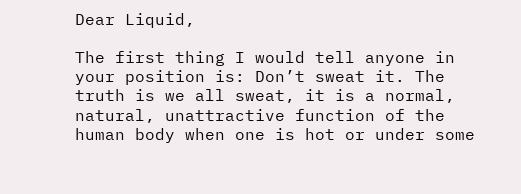Dear Liquid,

The first thing I would tell anyone in your position is: Don’t sweat it. The truth is we all sweat, it is a normal, natural, unattractive function of the human body when one is hot or under some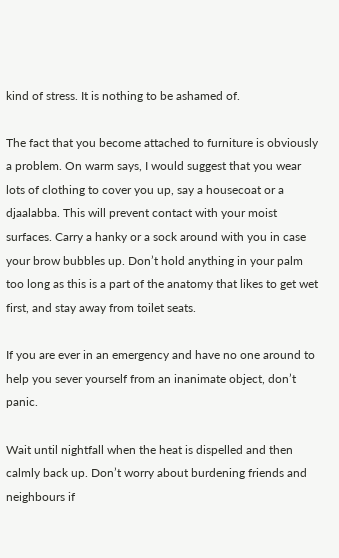kind of stress. It is nothing to be ashamed of.

The fact that you become attached to furniture is obviously a problem. On warm says, I would suggest that you wear lots of clothing to cover you up, say a housecoat or a djaalabba. This will prevent contact with your moist surfaces. Carry a hanky or a sock around with you in case your brow bubbles up. Don’t hold anything in your palm too long as this is a part of the anatomy that likes to get wet first, and stay away from toilet seats.

If you are ever in an emergency and have no one around to  help you sever yourself from an inanimate object, don’t panic.

Wait until nightfall when the heat is dispelled and then calmly back up. Don’t worry about burdening friends and neighbours if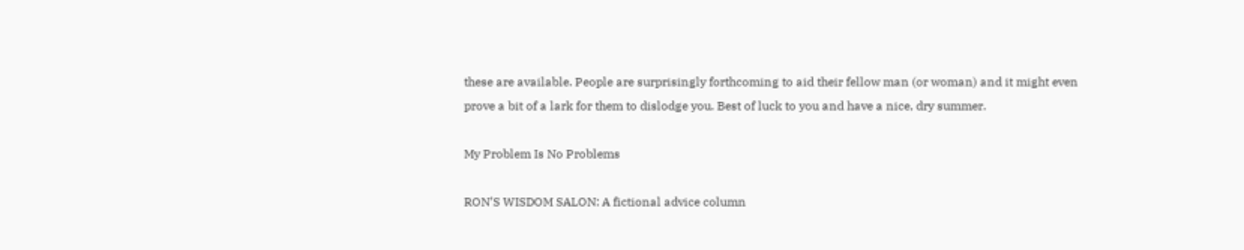these are available. People are surprisingly forthcoming to aid their fellow man (or woman) and it might even prove a bit of a lark for them to dislodge you. Best of luck to you and have a nice, dry summer.

My Problem Is No Problems

RON’S WISDOM SALON: A fictional advice column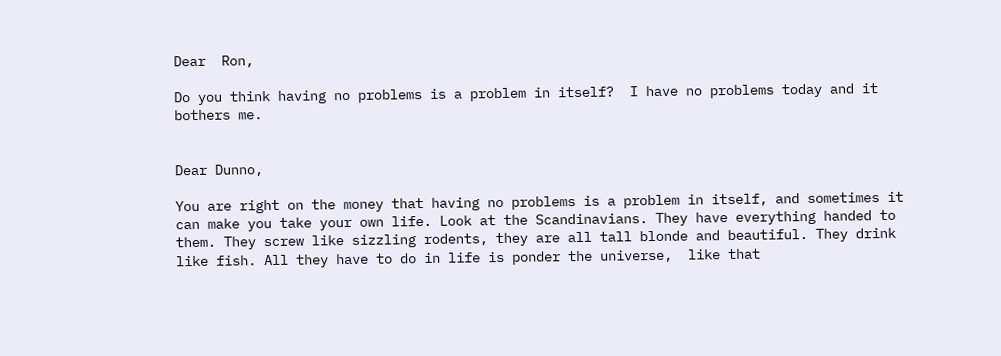Dear  Ron,

Do you think having no problems is a problem in itself?  I have no problems today and it bothers me.


Dear Dunno,

You are right on the money that having no problems is a problem in itself, and sometimes it can make you take your own life. Look at the Scandinavians. They have everything handed to them. They screw like sizzling rodents, they are all tall blonde and beautiful. They drink like fish. All they have to do in life is ponder the universe,  like that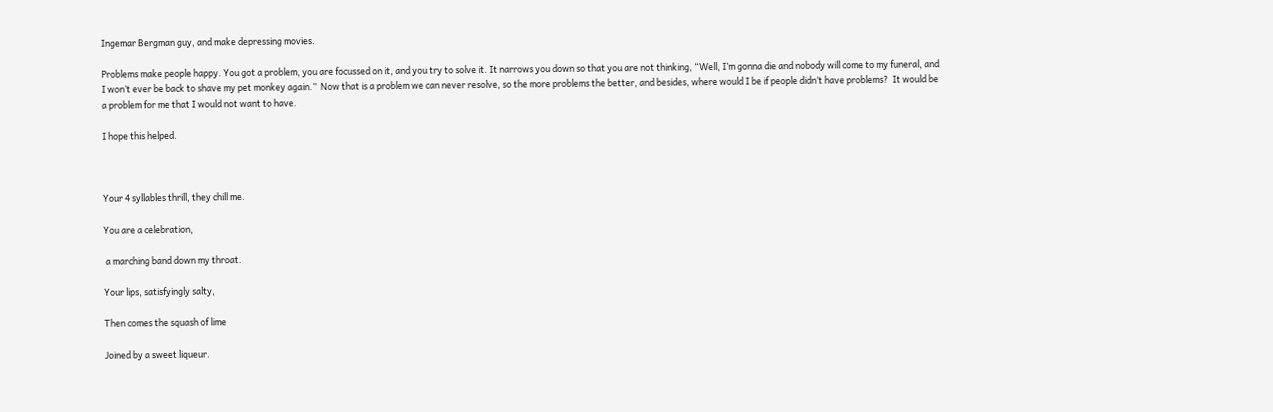Ingemar Bergman guy, and make depressing movies.

Problems make people happy. You got a problem, you are focussed on it, and you try to solve it. It narrows you down so that you are not thinking, “Well, I’m gonna die and nobody will come to my funeral, and I won’t ever be back to shave my pet monkey again.”  Now that is a problem we can never resolve, so the more problems the better, and besides, where would I be if people didn’t have problems?  It would be a problem for me that I would not want to have.

I hope this helped.



Your 4 syllables thrill, they chill me.

You are a celebration,

 a marching band down my throat.

Your lips, satisfyingly salty,

Then comes the squash of lime

Joined by a sweet liqueur.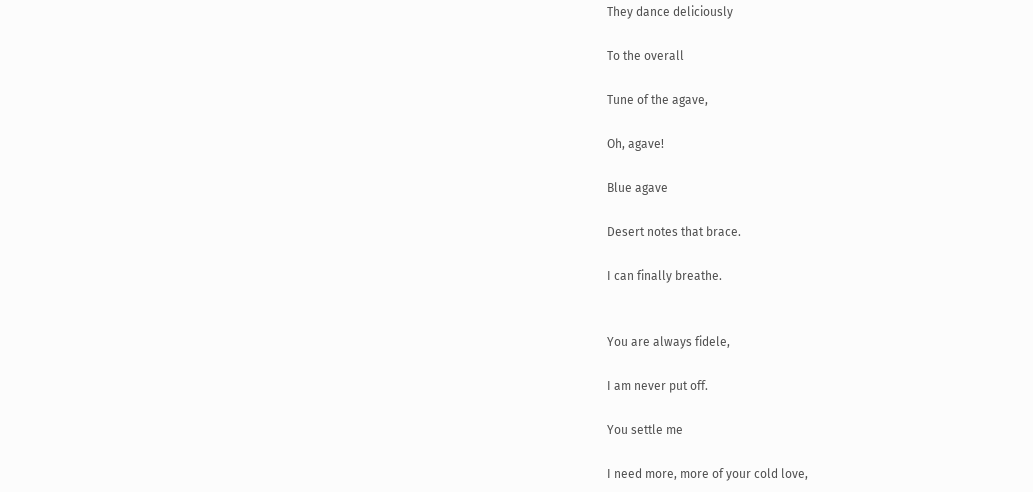They dance deliciously

To the overall

Tune of the agave,

Oh, agave!

Blue agave

Desert notes that brace.

I can finally breathe.


You are always fidele,

I am never put off.

You settle me

I need more, more of your cold love,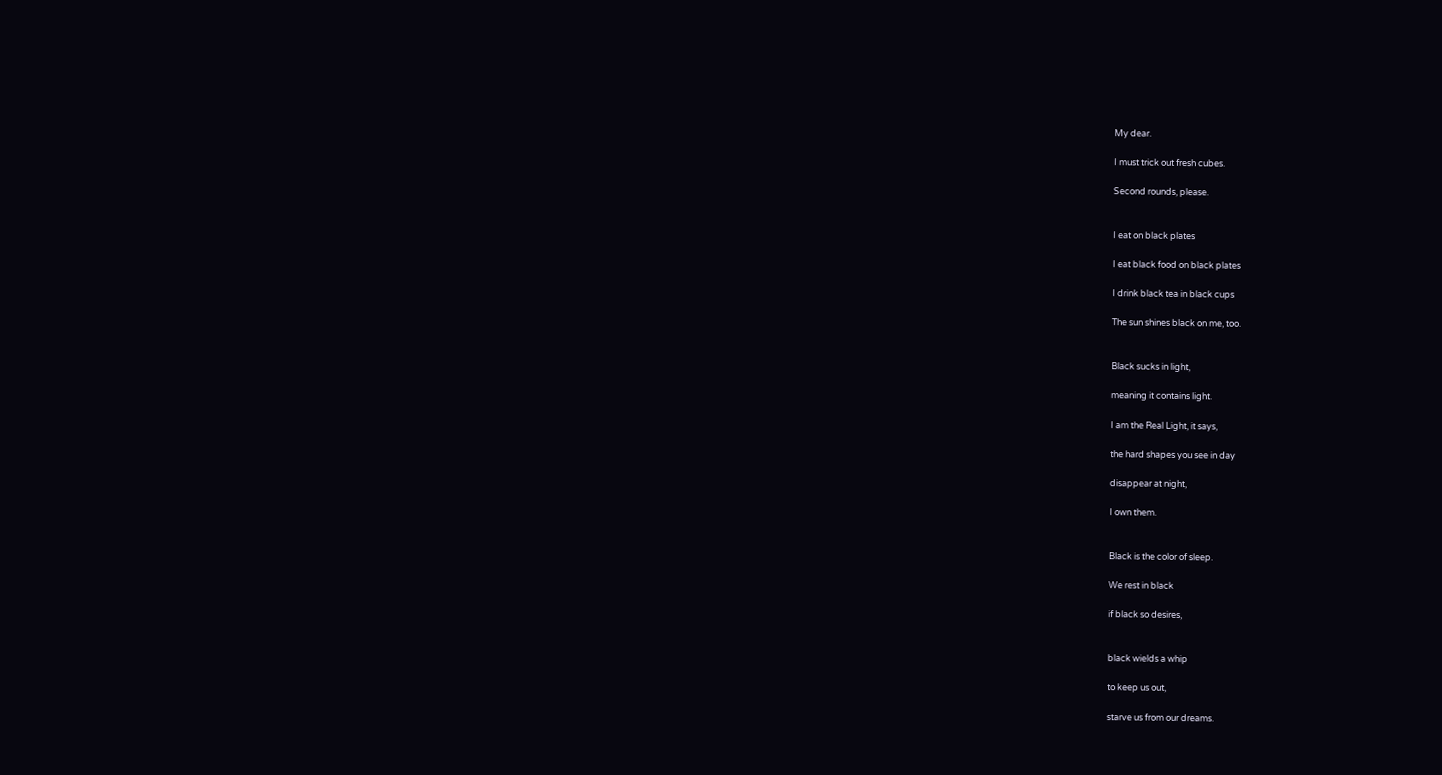My dear.

I must trick out fresh cubes.

Second rounds, please.


I eat on black plates

I eat black food on black plates

I drink black tea in black cups

The sun shines black on me, too.


Black sucks in light,

meaning it contains light.

I am the Real Light, it says,

the hard shapes you see in day

disappear at night,

I own them.


Black is the color of sleep.

We rest in black

if black so desires,


black wields a whip

to keep us out,

starve us from our dreams.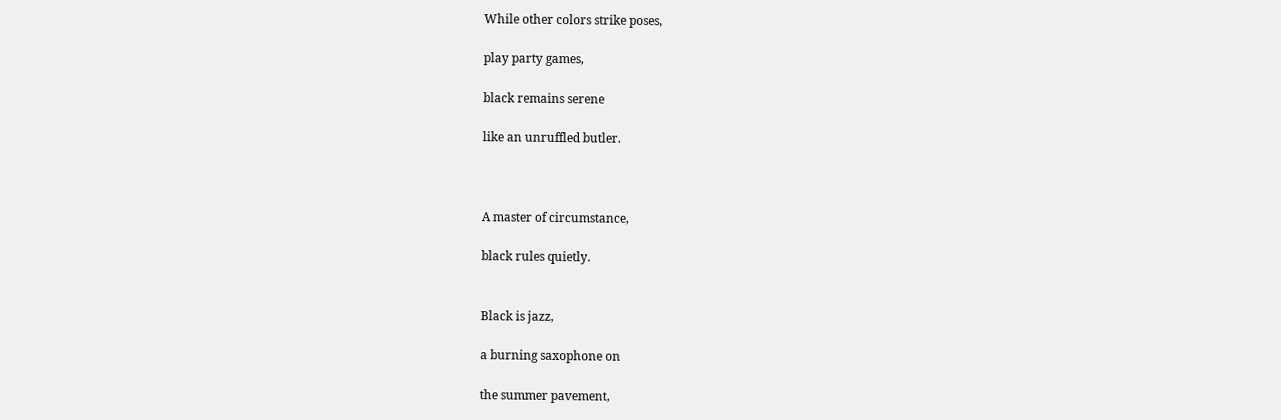While other colors strike poses,

play party games,

black remains serene

like an unruffled butler.



A master of circumstance,

black rules quietly.


Black is jazz,

a burning saxophone on

the summer pavement,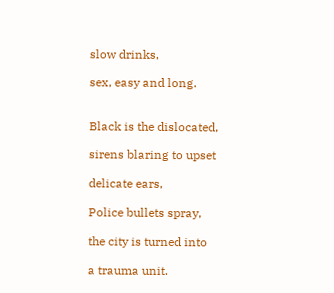slow drinks,

sex, easy and long.


Black is the dislocated,

sirens blaring to upset

delicate ears,

Police bullets spray,

the city is turned into

a trauma unit.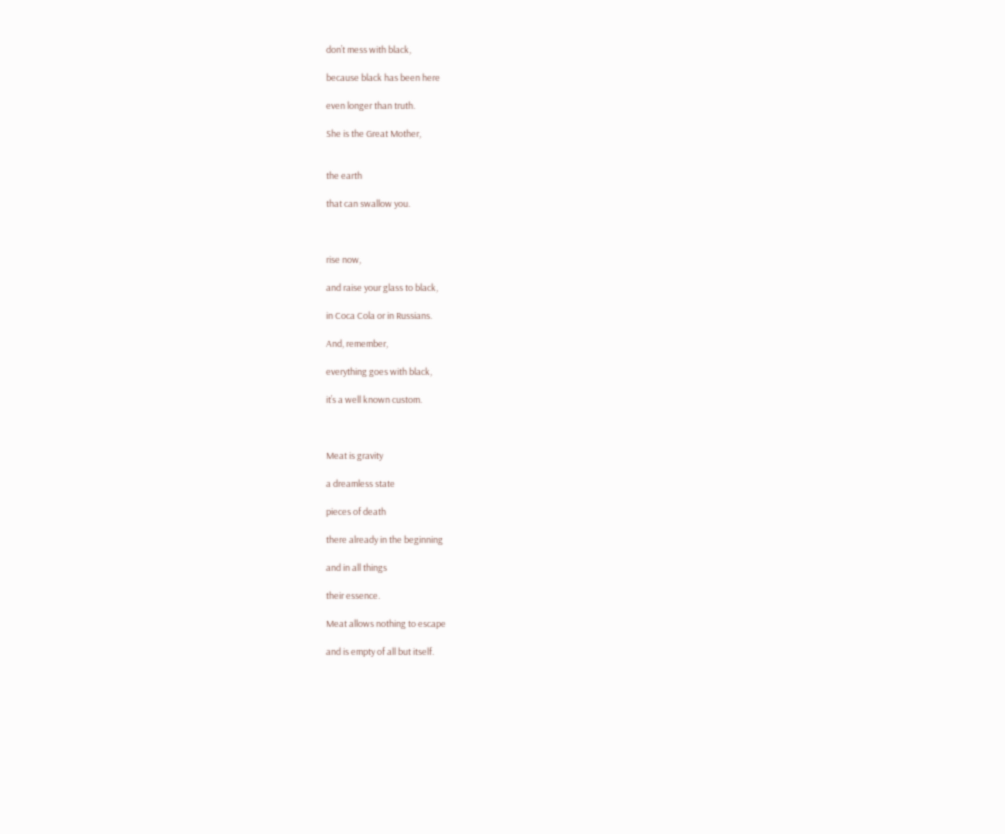don’t mess with black,

because black has been here

even longer than truth.

She is the Great Mother,


the earth

that can swallow you.



rise now,

and raise your glass to black,

in Coca Cola or in Russians.

And, remember,

everything goes with black,

it’s a well known custom.



Meat is gravity

a dreamless state

pieces of death

there already in the beginning

and in all things

their essence.

Meat allows nothing to escape

and is empty of all but itself.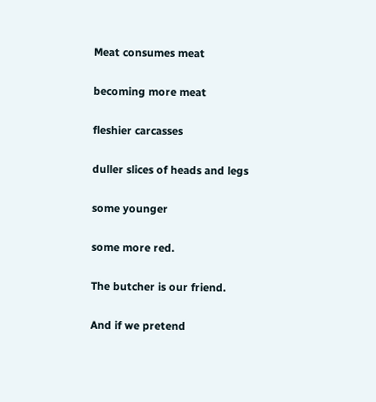Meat consumes meat

becoming more meat

fleshier carcasses

duller slices of heads and legs

some younger

some more red.

The butcher is our friend.

And if we pretend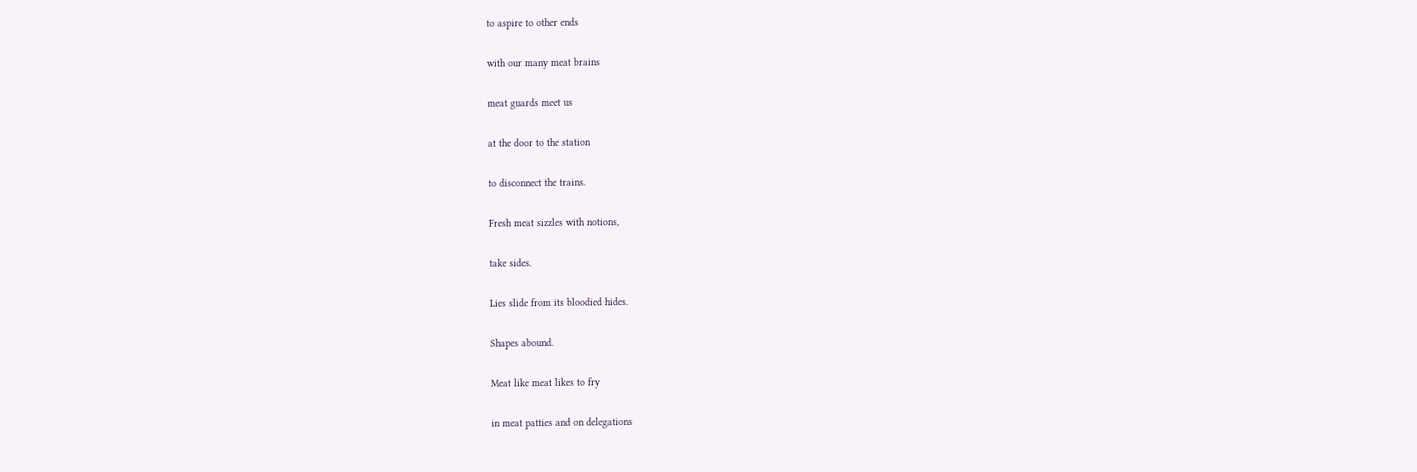to aspire to other ends

with our many meat brains

meat guards meet us

at the door to the station

to disconnect the trains.

Fresh meat sizzles with notions,

take sides.

Lies slide from its bloodied hides.

Shapes abound.

Meat like meat likes to fry

in meat patties and on delegations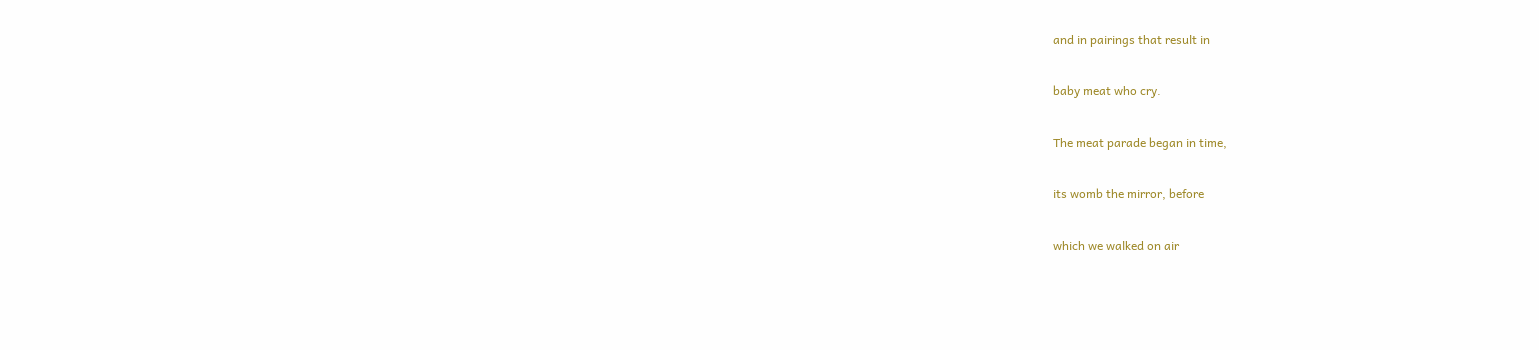and in pairings that result in

baby meat who cry.

The meat parade began in time,

its womb the mirror, before

which we walked on air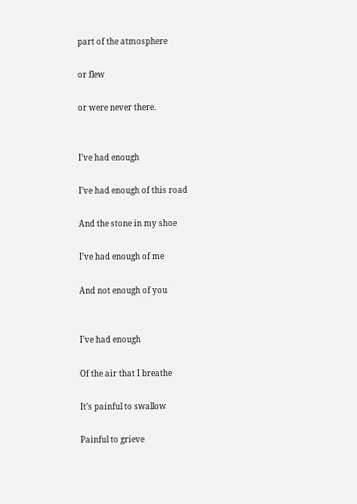part of the atmosphere

or flew

or were never there.


I’ve had enough

I’ve had enough of this road

And the stone in my shoe

I’ve had enough of me

And not enough of you


I’ve had enough

Of the air that I breathe

It’s painful to swallow

Painful to grieve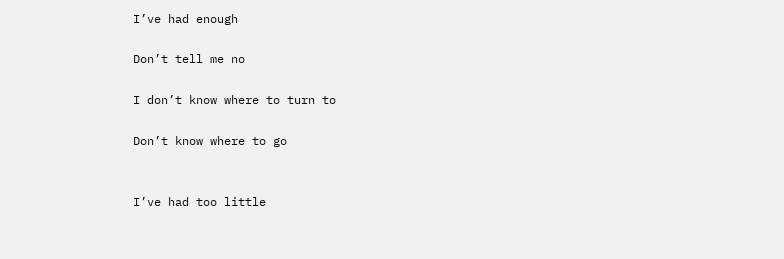I’ve had enough

Don’t tell me no

I don’t know where to turn to

Don’t know where to go


I’ve had too little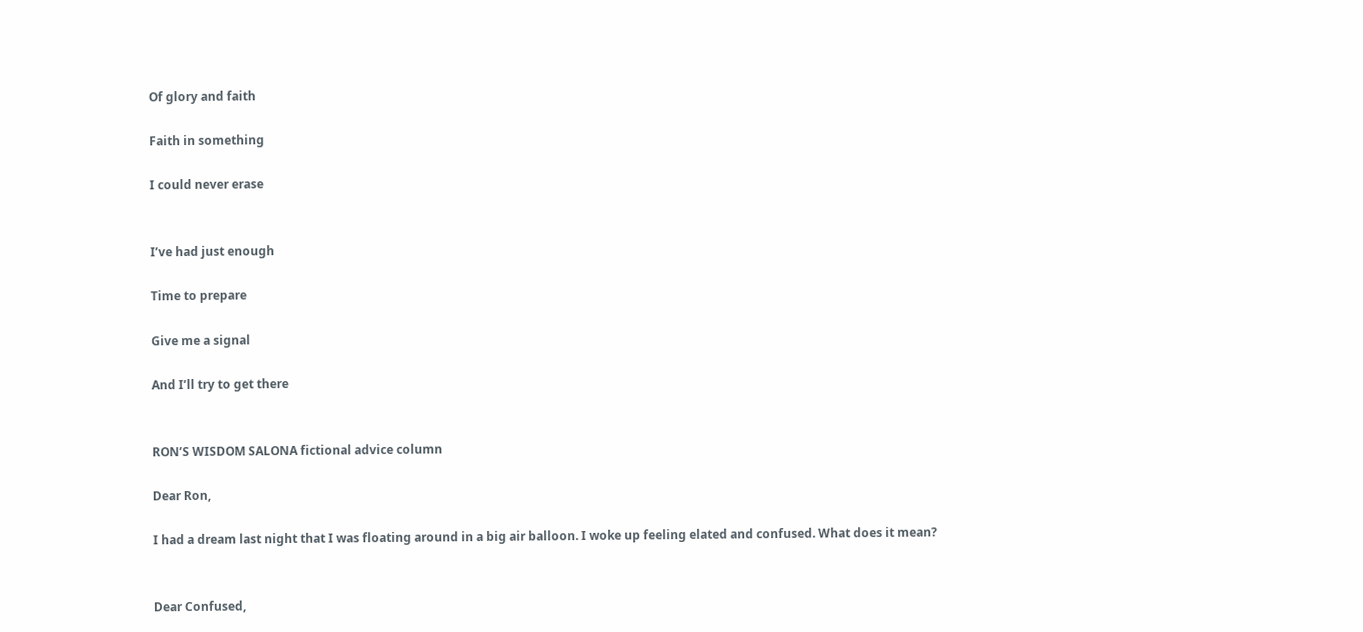Of glory and faith

Faith in something

I could never erase


I’ve had just enough

Time to prepare

Give me a signal

And I’ll try to get there


RON’S WISDOM SALONA fictional advice column

Dear Ron,

I had a dream last night that I was floating around in a big air balloon. I woke up feeling elated and confused. What does it mean?


Dear Confused,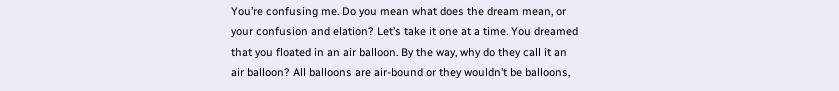You’re confusing me. Do you mean what does the dream mean, or your confusion and elation? Let’s take it one at a time. You dreamed that you floated in an air balloon. By the way, why do they call it an air balloon? All balloons are air-bound or they wouldn’t be balloons,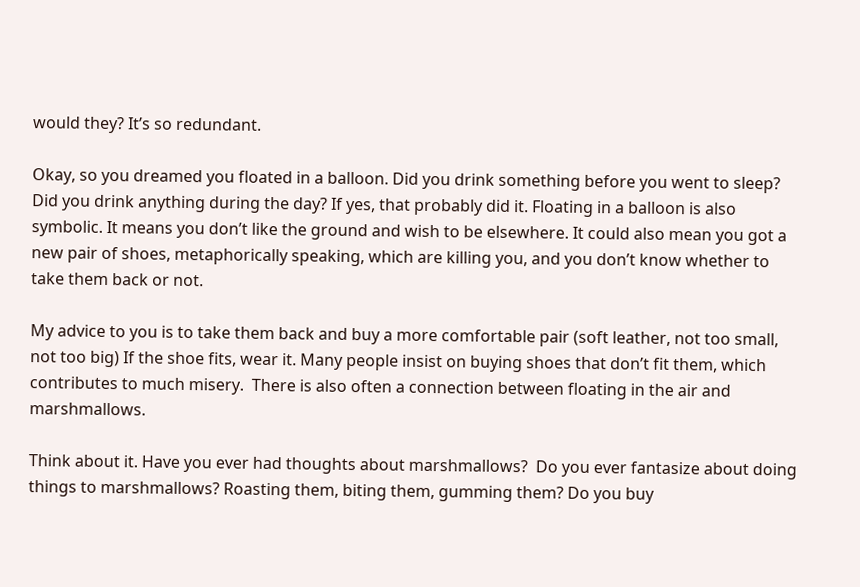would they? It’s so redundant.

Okay, so you dreamed you floated in a balloon. Did you drink something before you went to sleep? Did you drink anything during the day? If yes, that probably did it. Floating in a balloon is also symbolic. It means you don’t like the ground and wish to be elsewhere. It could also mean you got a new pair of shoes, metaphorically speaking, which are killing you, and you don’t know whether to take them back or not.

My advice to you is to take them back and buy a more comfortable pair (soft leather, not too small, not too big) If the shoe fits, wear it. Many people insist on buying shoes that don’t fit them, which contributes to much misery.  There is also often a connection between floating in the air and marshmallows.

Think about it. Have you ever had thoughts about marshmallows?  Do you ever fantasize about doing things to marshmallows? Roasting them, biting them, gumming them? Do you buy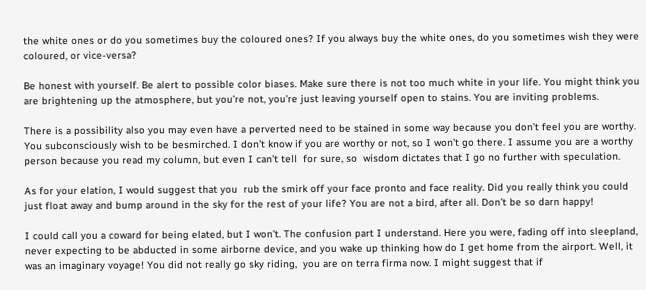the white ones or do you sometimes buy the coloured ones? If you always buy the white ones, do you sometimes wish they were coloured, or vice-versa?

Be honest with yourself. Be alert to possible color biases. Make sure there is not too much white in your life. You might think you are brightening up the atmosphere, but you’re not, you’re just leaving yourself open to stains. You are inviting problems.

There is a possibility also you may even have a perverted need to be stained in some way because you don’t feel you are worthy. You subconsciously wish to be besmirched. I don’t know if you are worthy or not, so I won’t go there. I assume you are a worthy person because you read my column, but even I can’t tell  for sure, so  wisdom dictates that I go no further with speculation.

As for your elation, I would suggest that you  rub the smirk off your face pronto and face reality. Did you really think you could just float away and bump around in the sky for the rest of your life? You are not a bird, after all. Don’t be so darn happy!

I could call you a coward for being elated, but I won’t. The confusion part I understand. Here you were, fading off into sleepland, never expecting to be abducted in some airborne device, and you wake up thinking how do I get home from the airport. Well, it was an imaginary voyage! You did not really go sky riding,  you are on terra firma now. I might suggest that if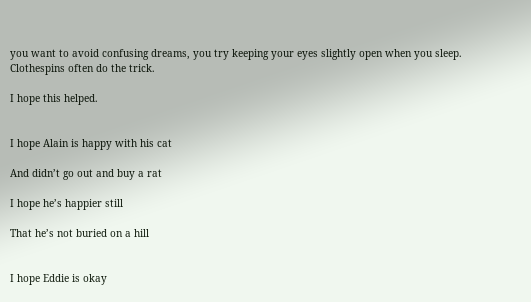you want to avoid confusing dreams, you try keeping your eyes slightly open when you sleep. Clothespins often do the trick.

I hope this helped.


I hope Alain is happy with his cat

And didn’t go out and buy a rat

I hope he’s happier still

That he’s not buried on a hill


I hope Eddie is okay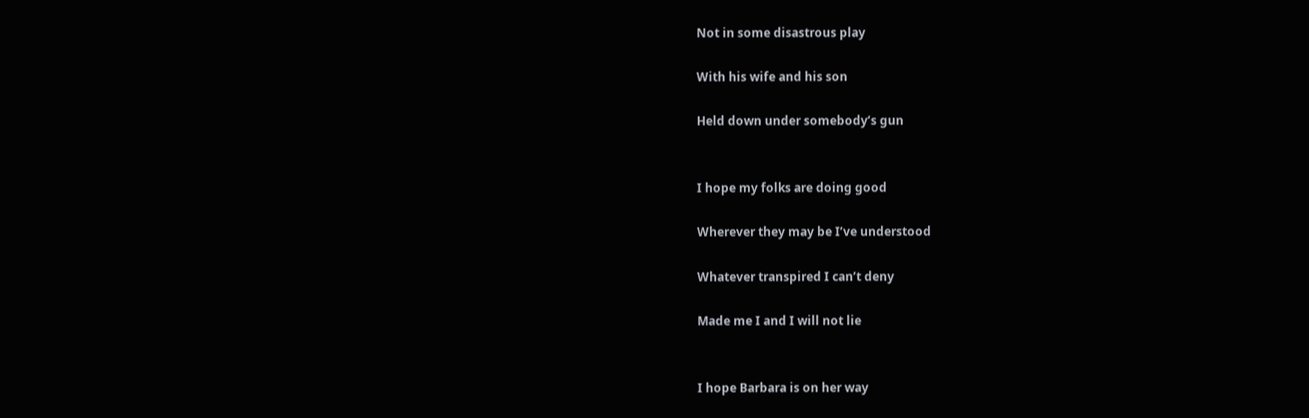Not in some disastrous play

With his wife and his son

Held down under somebody’s gun


I hope my folks are doing good

Wherever they may be I’ve understood

Whatever transpired I can’t deny

Made me I and I will not lie


I hope Barbara is on her way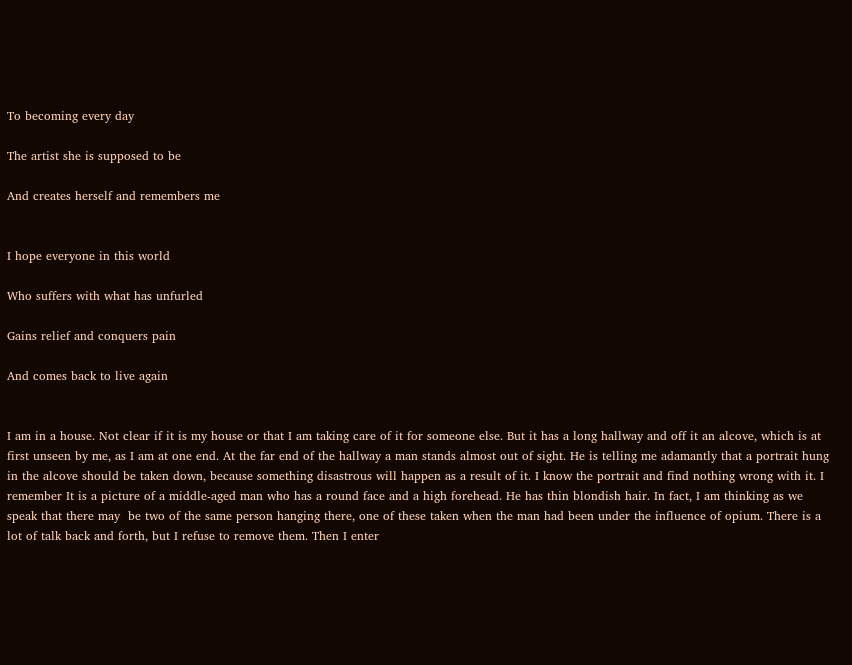To becoming every day

The artist she is supposed to be

And creates herself and remembers me


I hope everyone in this world

Who suffers with what has unfurled

Gains relief and conquers pain

And comes back to live again


I am in a house. Not clear if it is my house or that I am taking care of it for someone else. But it has a long hallway and off it an alcove, which is at first unseen by me, as I am at one end. At the far end of the hallway a man stands almost out of sight. He is telling me adamantly that a portrait hung in the alcove should be taken down, because something disastrous will happen as a result of it. I know the portrait and find nothing wrong with it. I remember It is a picture of a middle-aged man who has a round face and a high forehead. He has thin blondish hair. In fact, I am thinking as we speak that there may  be two of the same person hanging there, one of these taken when the man had been under the influence of opium. There is a lot of talk back and forth, but I refuse to remove them. Then I enter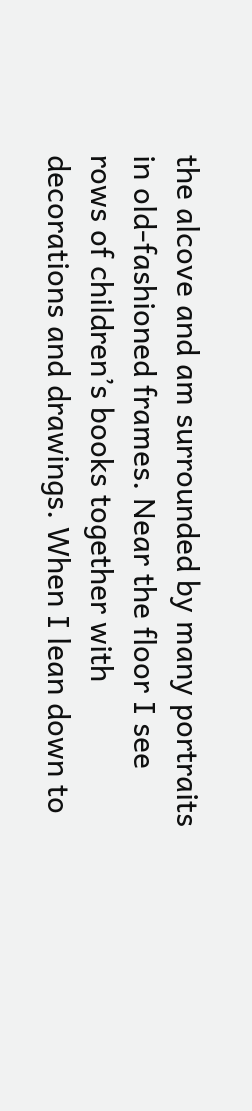the alcove and am surrounded by many portraits in old-fashioned frames. Near the floor I see rows of children’s books together with decorations and drawings. When I lean down to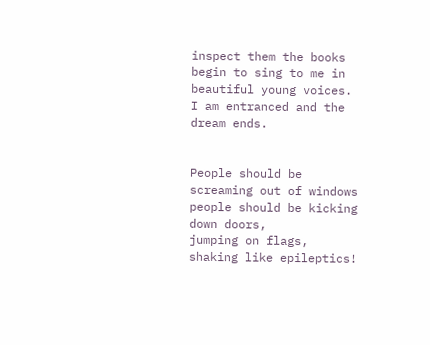inspect them the books begin to sing to me in beautiful young voices. I am entranced and the dream ends.


People should be screaming out of windows
people should be kicking down doors,
jumping on flags,
shaking like epileptics!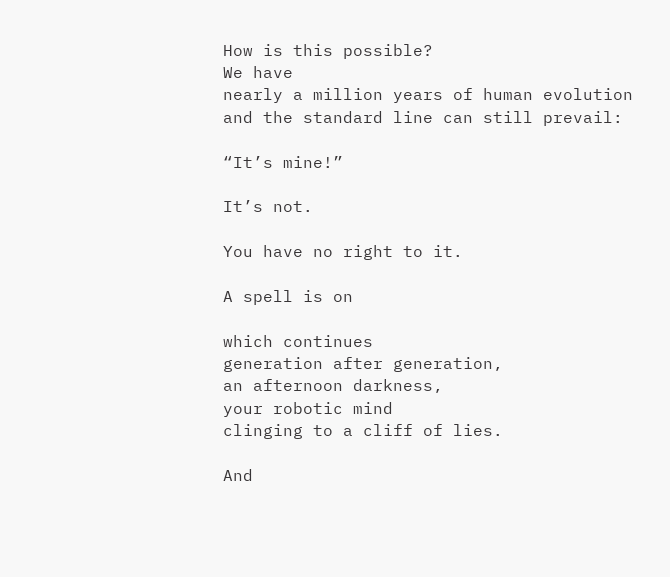How is this possible?
We have
nearly a million years of human evolution
and the standard line can still prevail:

“It’s mine!”

It’s not.

You have no right to it.

A spell is on

which continues
generation after generation,
an afternoon darkness,
your robotic mind
clinging to a cliff of lies.

And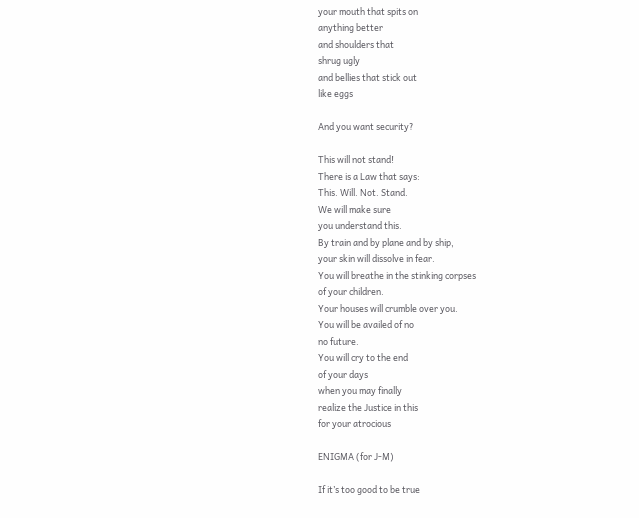your mouth that spits on
anything better
and shoulders that
shrug ugly
and bellies that stick out
like eggs

And you want security?

This will not stand!
There is a Law that says:
This. Will. Not. Stand.
We will make sure
you understand this.
By train and by plane and by ship,
your skin will dissolve in fear.
You will breathe in the stinking corpses
of your children.
Your houses will crumble over you.
You will be availed of no
no future.
You will cry to the end
of your days
when you may finally
realize the Justice in this
for your atrocious

ENIGMA (for J-M)

If it’s too good to be true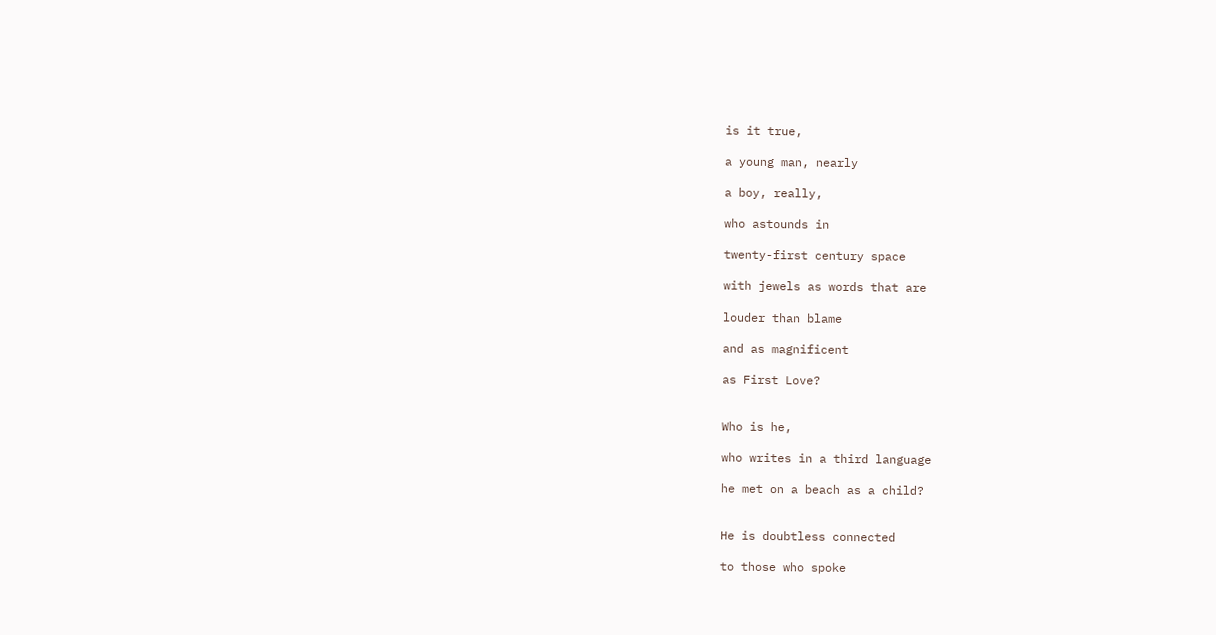is it true,

a young man, nearly

a boy, really,

who astounds in

twenty-first century space

with jewels as words that are

louder than blame

and as magnificent

as First Love?


Who is he,

who writes in a third language

he met on a beach as a child?


He is doubtless connected

to those who spoke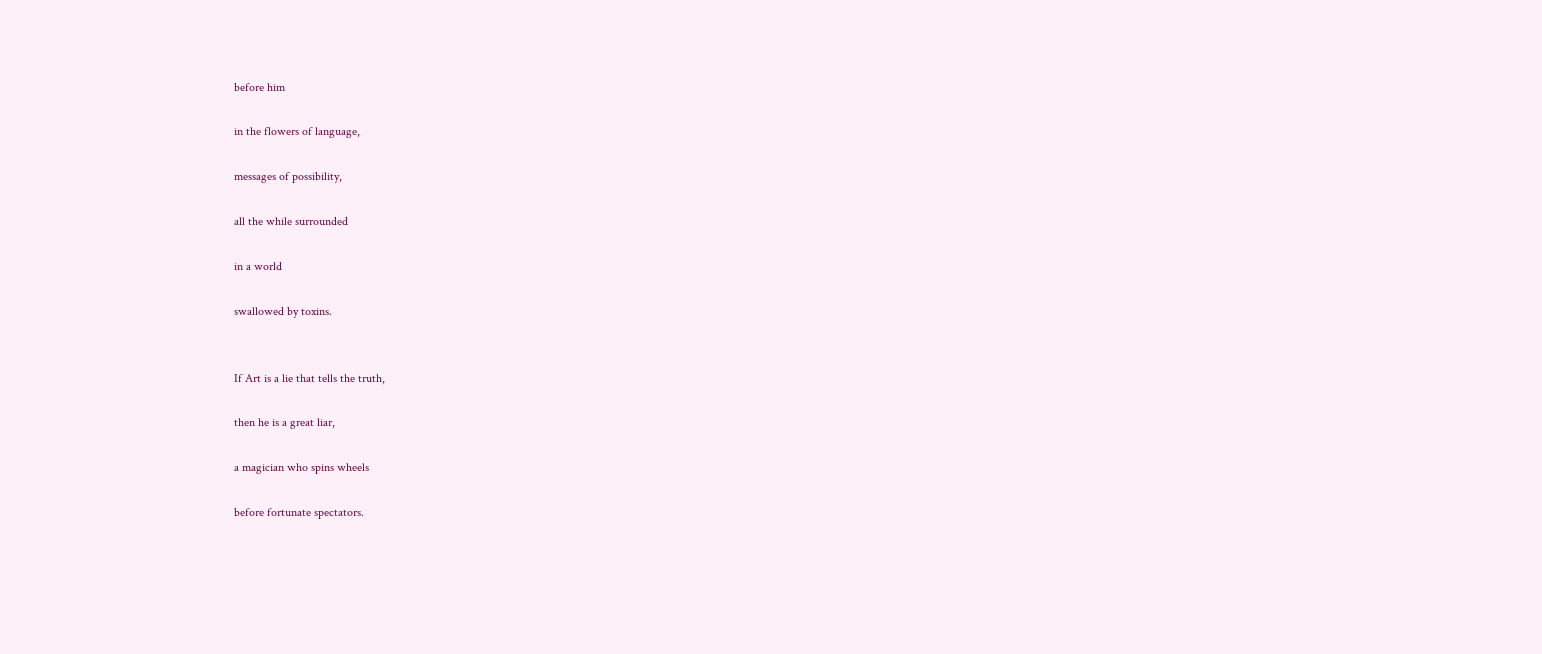before him

in the flowers of language,

messages of possibility,

all the while surrounded

in a world

swallowed by toxins.


If Art is a lie that tells the truth,

then he is a great liar,

a magician who spins wheels

before fortunate spectators.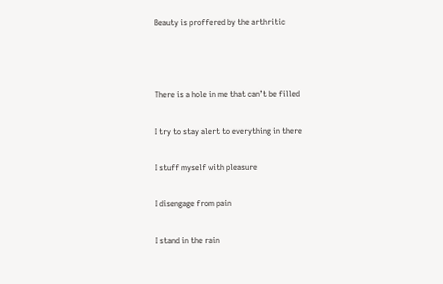Beauty is proffered by the arthritic



There is a hole in me that can’t be filled

I try to stay alert to everything in there

I stuff myself with pleasure

I disengage from pain

I stand in the rain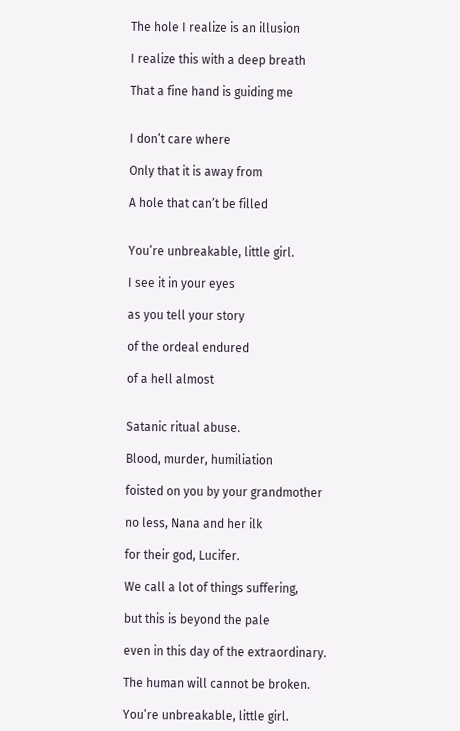The hole I realize is an illusion

I realize this with a deep breath

That a fine hand is guiding me


I don’t care where

Only that it is away from

A hole that can’t be filled


You’re unbreakable, little girl.

I see it in your eyes

as you tell your story

of the ordeal endured

of a hell almost


Satanic ritual abuse.

Blood, murder, humiliation

foisted on you by your grandmother

no less, Nana and her ilk

for their god, Lucifer.

We call a lot of things suffering,

but this is beyond the pale

even in this day of the extraordinary.

The human will cannot be broken.

You’re unbreakable, little girl.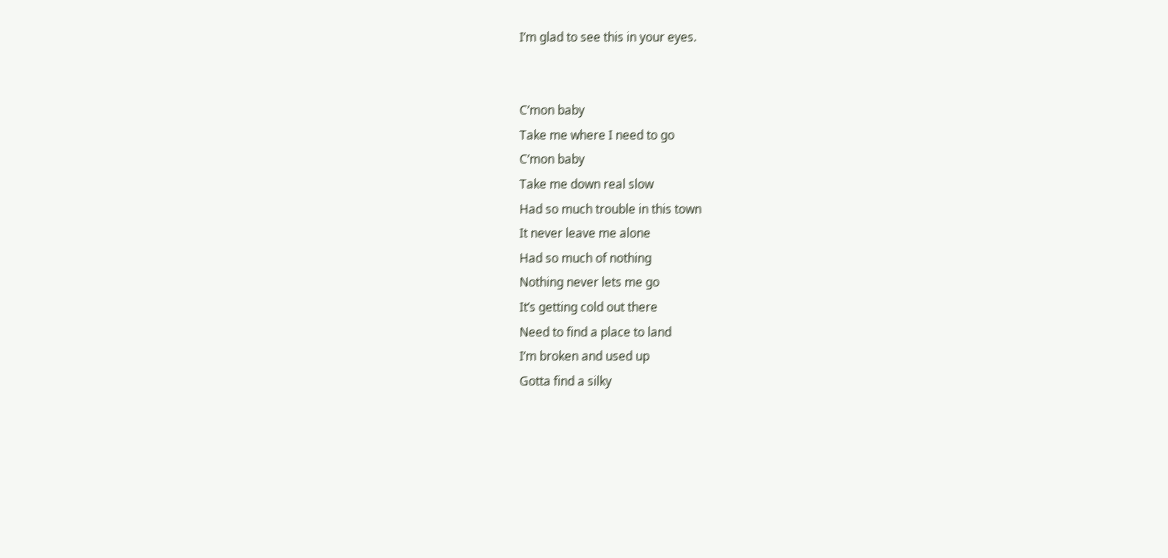I’m glad to see this in your eyes.


C’mon baby
Take me where I need to go
C’mon baby
Take me down real slow
Had so much trouble in this town
It never leave me alone
Had so much of nothing
Nothing never lets me go
It’s getting cold out there
Need to find a place to land
I’m broken and used up
Gotta find a silky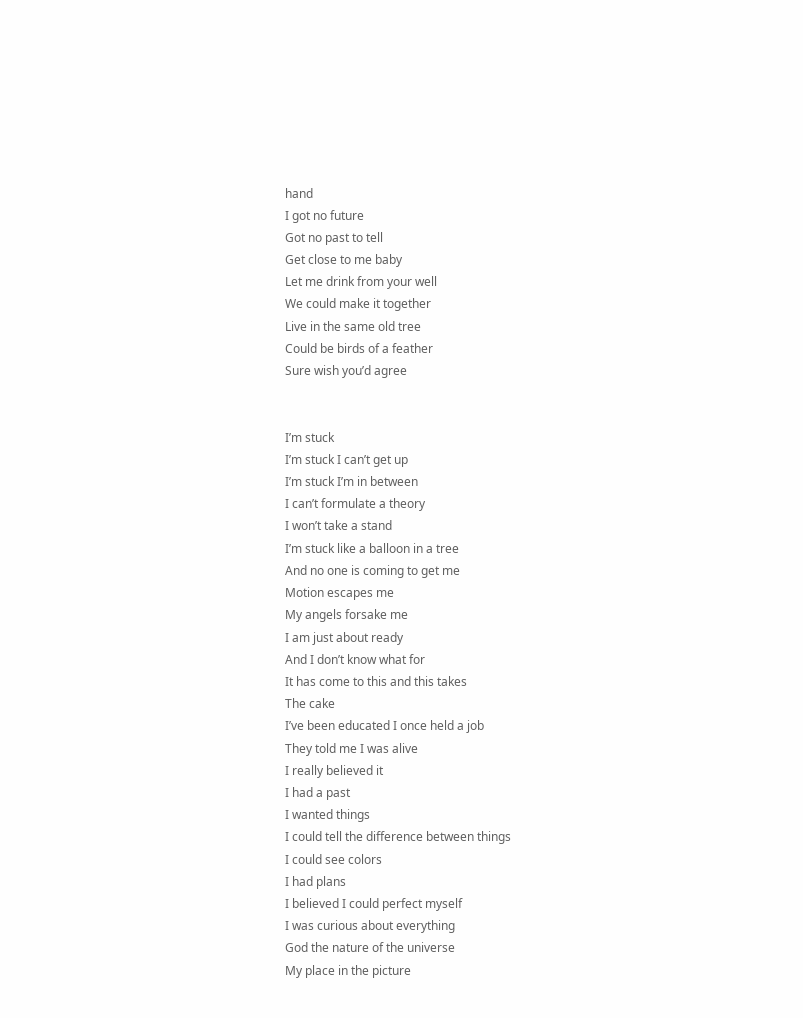hand
I got no future
Got no past to tell
Get close to me baby
Let me drink from your well
We could make it together
Live in the same old tree
Could be birds of a feather
Sure wish you’d agree


I’m stuck
I’m stuck I can’t get up
I’m stuck I’m in between
I can’t formulate a theory
I won’t take a stand
I’m stuck like a balloon in a tree
And no one is coming to get me
Motion escapes me
My angels forsake me
I am just about ready
And I don’t know what for
It has come to this and this takes
The cake
I’ve been educated I once held a job
They told me I was alive
I really believed it
I had a past
I wanted things
I could tell the difference between things
I could see colors
I had plans
I believed I could perfect myself
I was curious about everything
God the nature of the universe
My place in the picture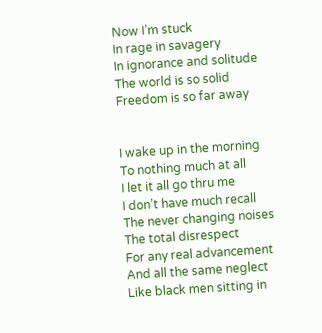Now I’m stuck
In rage in savagery
In ignorance and solitude
The world is so solid
Freedom is so far away


I wake up in the morning
To nothing much at all
I let it all go thru me
I don’t have much recall
The never changing noises
The total disrespect
For any real advancement
And all the same neglect
Like black men sitting in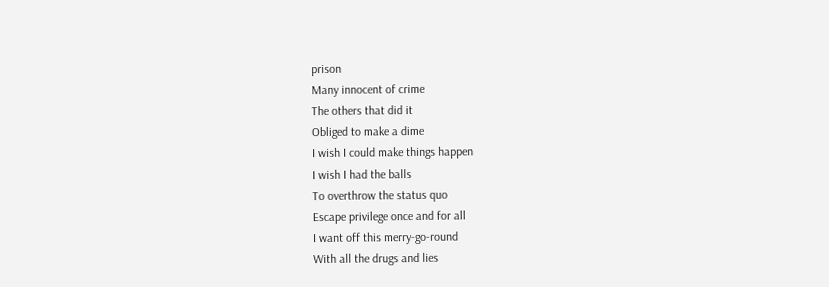prison
Many innocent of crime
The others that did it
Obliged to make a dime
I wish I could make things happen
I wish I had the balls
To overthrow the status quo
Escape privilege once and for all
I want off this merry-go-round
With all the drugs and lies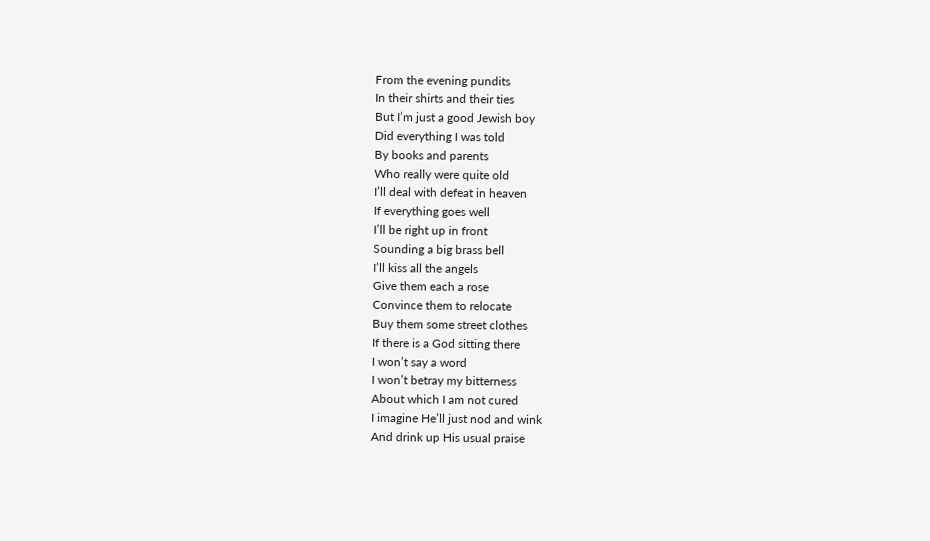From the evening pundits
In their shirts and their ties
But I’m just a good Jewish boy
Did everything I was told
By books and parents
Who really were quite old
I’ll deal with defeat in heaven
If everything goes well
I’ll be right up in front
Sounding a big brass bell
I’ll kiss all the angels
Give them each a rose
Convince them to relocate
Buy them some street clothes
If there is a God sitting there
I won’t say a word
I won’t betray my bitterness
About which I am not cured
I imagine He’ll just nod and wink
And drink up His usual praise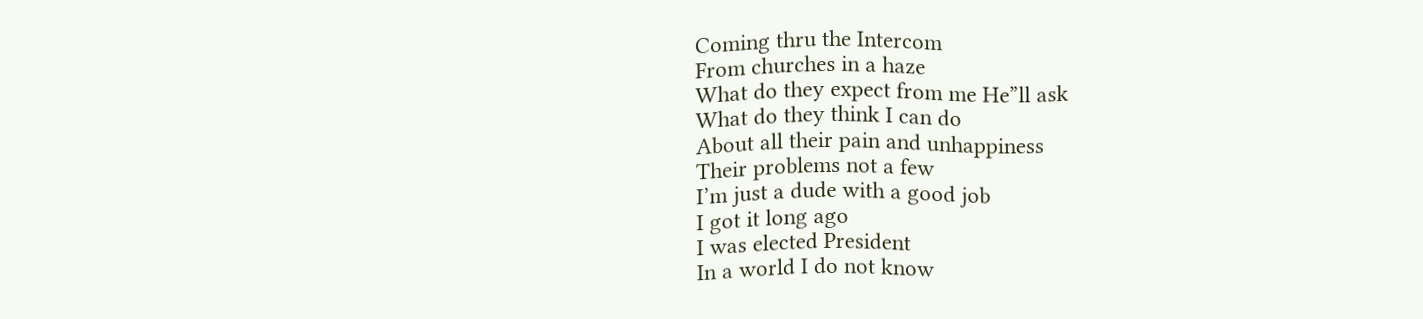Coming thru the Intercom
From churches in a haze
What do they expect from me He”ll ask
What do they think I can do
About all their pain and unhappiness
Their problems not a few
I’m just a dude with a good job
I got it long ago
I was elected President
In a world I do not know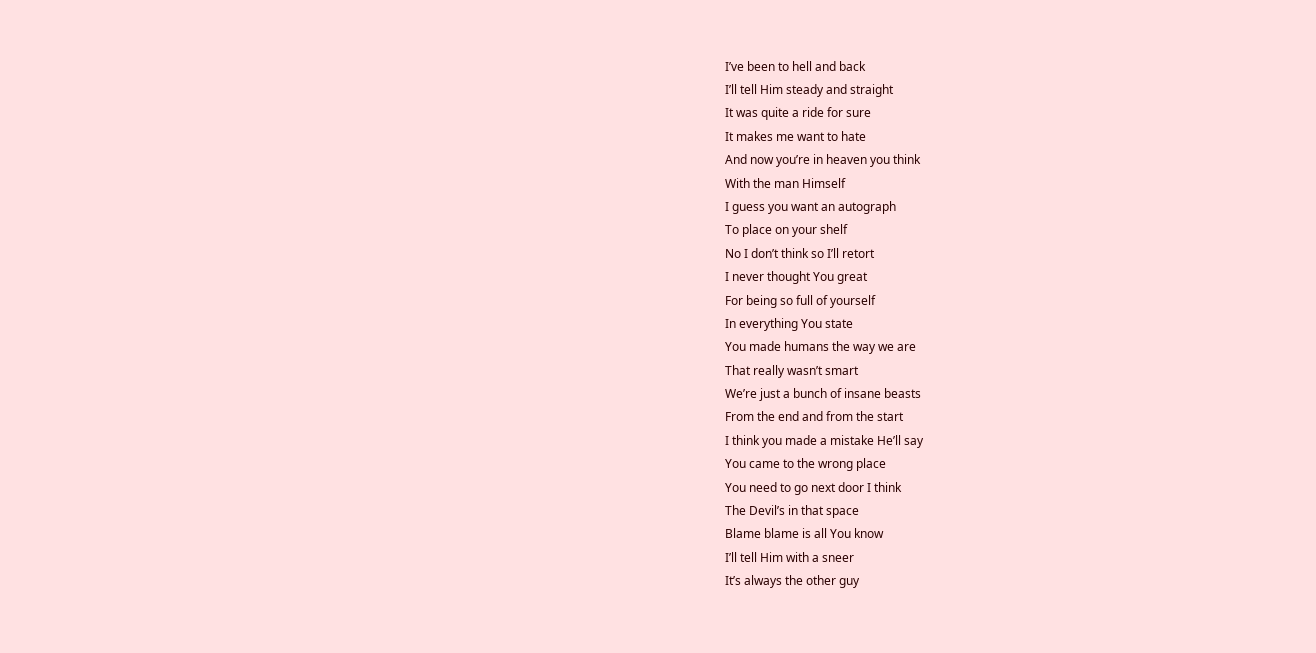I’ve been to hell and back
I’ll tell Him steady and straight
It was quite a ride for sure
It makes me want to hate
And now you’re in heaven you think
With the man Himself
I guess you want an autograph
To place on your shelf
No I don’t think so I’ll retort
I never thought You great
For being so full of yourself
In everything You state
You made humans the way we are
That really wasn’t smart
We’re just a bunch of insane beasts
From the end and from the start
I think you made a mistake He’ll say
You came to the wrong place
You need to go next door I think
The Devil’s in that space
Blame blame is all You know
I’ll tell Him with a sneer
It’s always the other guy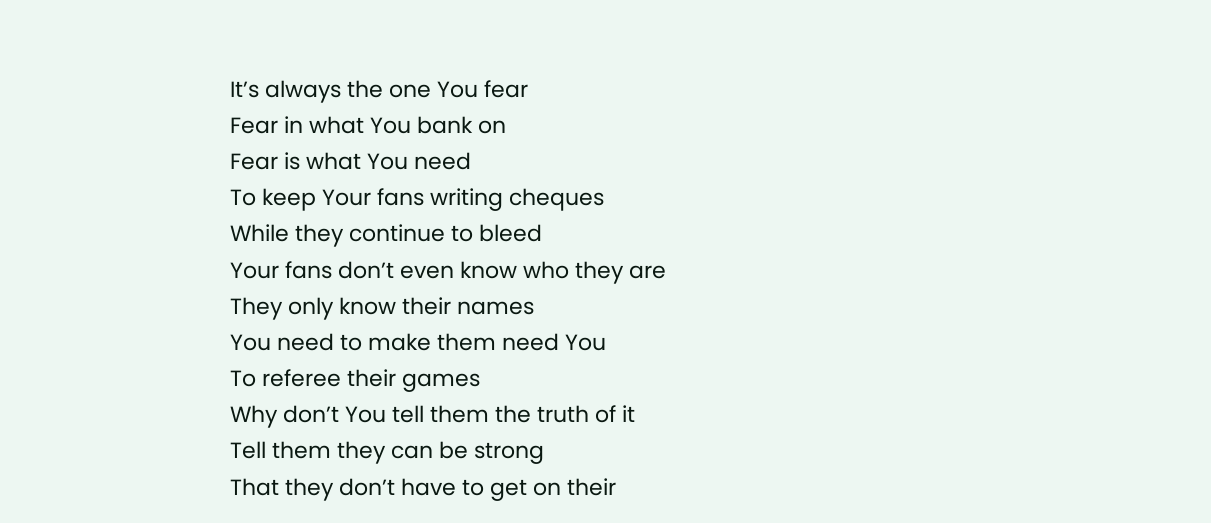It’s always the one You fear
Fear in what You bank on
Fear is what You need
To keep Your fans writing cheques
While they continue to bleed
Your fans don’t even know who they are
They only know their names
You need to make them need You
To referee their games
Why don’t You tell them the truth of it
Tell them they can be strong
That they don’t have to get on their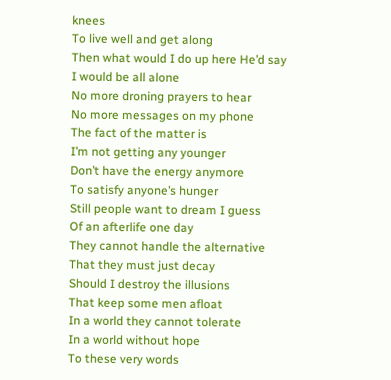knees
To live well and get along
Then what would I do up here He’d say
I would be all alone
No more droning prayers to hear
No more messages on my phone
The fact of the matter is
I’m not getting any younger
Don’t have the energy anymore
To satisfy anyone’s hunger
Still people want to dream I guess
Of an afterlife one day
They cannot handle the alternative
That they must just decay
Should I destroy the illusions
That keep some men afloat
In a world they cannot tolerate
In a world without hope
To these very words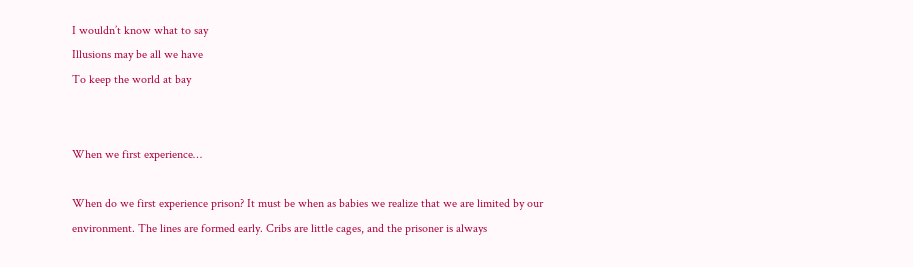I wouldn’t know what to say
Illusions may be all we have
To keep the world at bay


When we first experience…

When do we first experience prison? It must be when as babies we realize that we are limited by our environment. The lines are formed early. Cribs are little cages, and the prisoner is always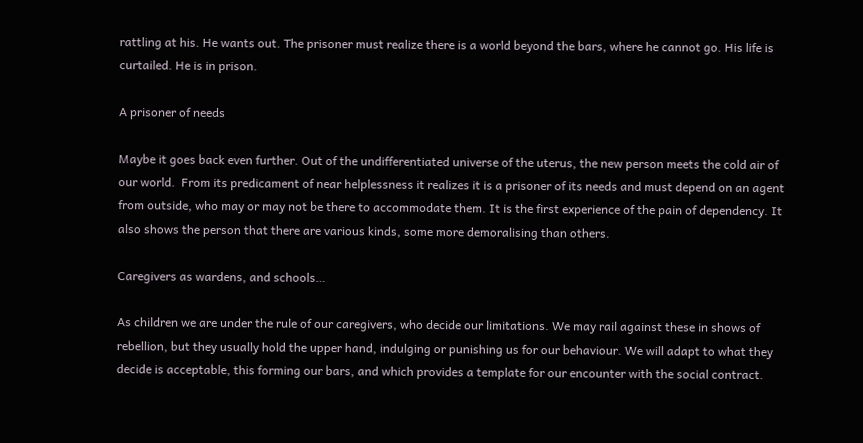rattling at his. He wants out. The prisoner must realize there is a world beyond the bars, where he cannot go. His life is curtailed. He is in prison.

A prisoner of needs

Maybe it goes back even further. Out of the undifferentiated universe of the uterus, the new person meets the cold air of our world.  From its predicament of near helplessness it realizes it is a prisoner of its needs and must depend on an agent from outside, who may or may not be there to accommodate them. It is the first experience of the pain of dependency. It also shows the person that there are various kinds, some more demoralising than others.

Caregivers as wardens, and schools…

As children we are under the rule of our caregivers, who decide our limitations. We may rail against these in shows of rebellion, but they usually hold the upper hand, indulging or punishing us for our behaviour. We will adapt to what they decide is acceptable, this forming our bars, and which provides a template for our encounter with the social contract.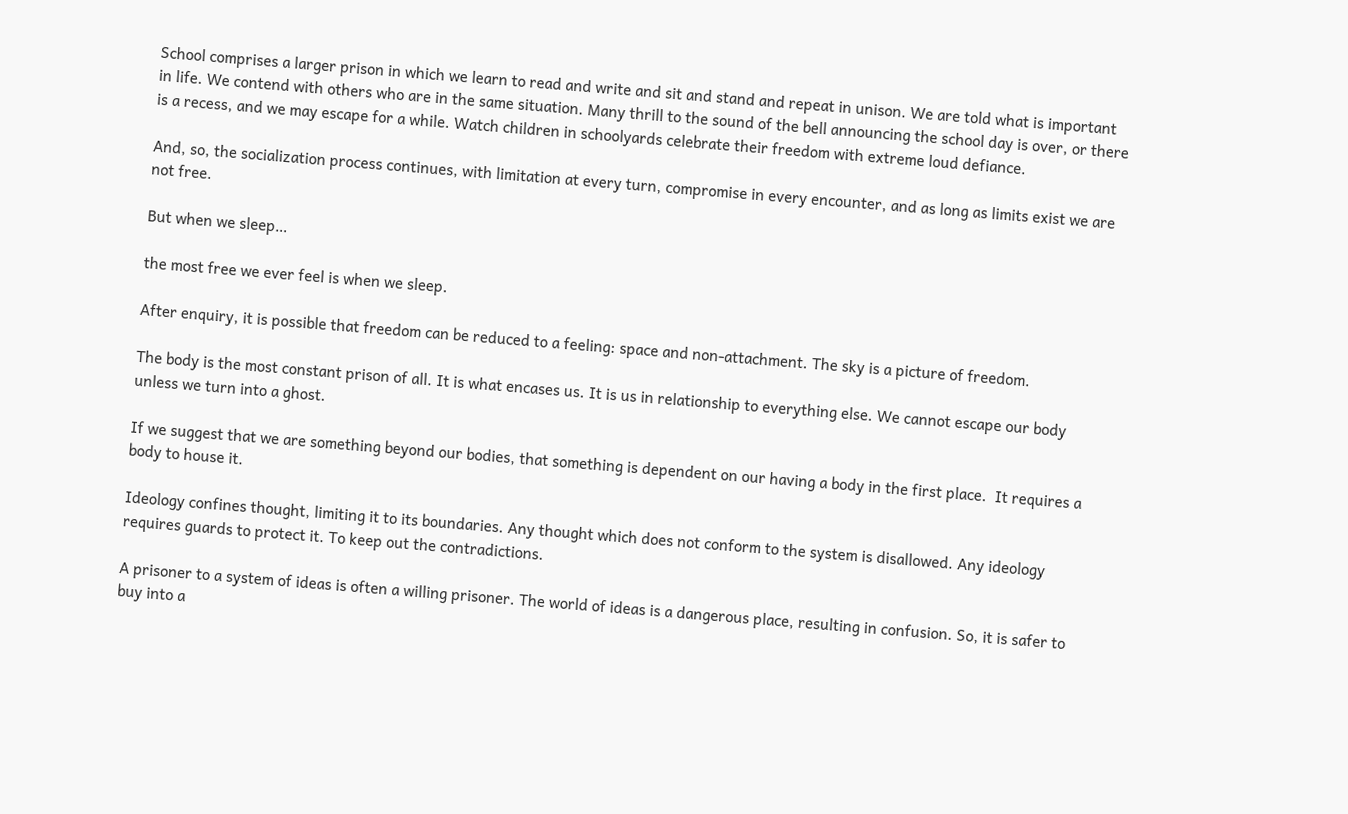School comprises a larger prison in which we learn to read and write and sit and stand and repeat in unison. We are told what is important in life. We contend with others who are in the same situation. Many thrill to the sound of the bell announcing the school day is over, or there is a recess, and we may escape for a while. Watch children in schoolyards celebrate their freedom with extreme loud defiance.

And, so, the socialization process continues, with limitation at every turn, compromise in every encounter, and as long as limits exist we are not free.

But when we sleep…

the most free we ever feel is when we sleep.

After enquiry, it is possible that freedom can be reduced to a feeling: space and non-attachment. The sky is a picture of freedom.

The body is the most constant prison of all. It is what encases us. It is us in relationship to everything else. We cannot escape our body unless we turn into a ghost.

If we suggest that we are something beyond our bodies, that something is dependent on our having a body in the first place.  It requires a body to house it.

Ideology confines thought, limiting it to its boundaries. Any thought which does not conform to the system is disallowed. Any ideology requires guards to protect it. To keep out the contradictions.

A prisoner to a system of ideas is often a willing prisoner. The world of ideas is a dangerous place, resulting in confusion. So, it is safer to buy into a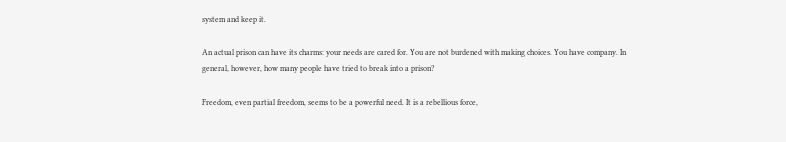system and keep it.

An actual prison can have its charms: your needs are cared for. You are not burdened with making choices. You have company. In general, however, how many people have tried to break into a prison?

Freedom, even partial freedom, seems to be a powerful need. It is a rebellious force,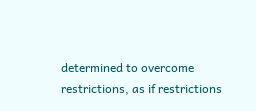determined to overcome restrictions, as if restrictions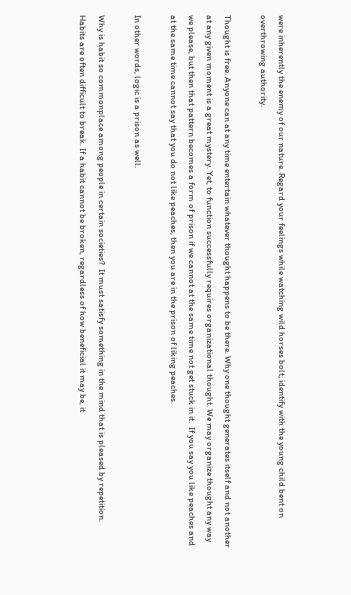were inherently the enemy of our nature. Regard your feelings while watching wild horses bolt; identify with the young child bent on overthrowing authority.

Thought is free. Anyone can at any time entertain whatever thought happens to be there. Why one thought generates itself and not another at any given moment is a great mystery. Yet, to function successfully requires organizational thought. We may organize thought any way we please, but then that pattern becomes a form of prison if we cannot at the same time not get stuck in it.  If you say you like peaches and at the same time cannot say that you do not like peaches, then you are in the prison of liking peaches.

In other words, logic is a prison as well.

Why is habit so commonplace among people in certain societies?  It must satisfy something in the mind that is pleased by repetition.  Habits are often difficult to break. If a habit cannot be broken, regardless of how beneficial it may be, it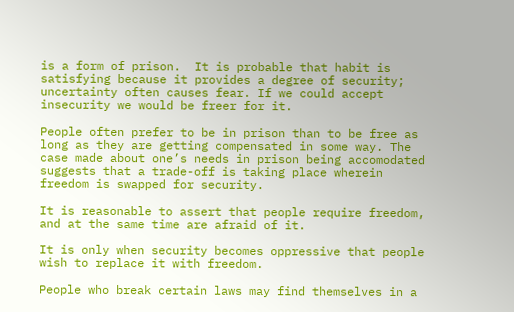is a form of prison.  It is probable that habit is satisfying because it provides a degree of security; uncertainty often causes fear. If we could accept insecurity we would be freer for it.

People often prefer to be in prison than to be free as long as they are getting compensated in some way. The case made about one’s needs in prison being accomodated suggests that a trade-off is taking place wherein freedom is swapped for security.

It is reasonable to assert that people require freedom, and at the same time are afraid of it.

It is only when security becomes oppressive that people wish to replace it with freedom.

People who break certain laws may find themselves in a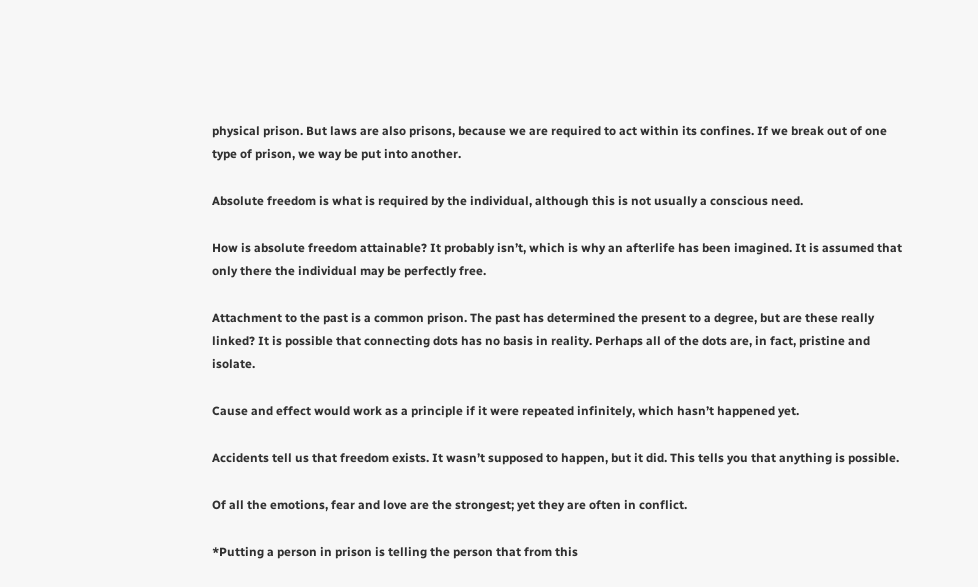physical prison. But laws are also prisons, because we are required to act within its confines. If we break out of one type of prison, we way be put into another.

Absolute freedom is what is required by the individual, although this is not usually a conscious need.

How is absolute freedom attainable? It probably isn’t, which is why an afterlife has been imagined. It is assumed that only there the individual may be perfectly free.

Attachment to the past is a common prison. The past has determined the present to a degree, but are these really linked? It is possible that connecting dots has no basis in reality. Perhaps all of the dots are, in fact, pristine and isolate.

Cause and effect would work as a principle if it were repeated infinitely, which hasn’t happened yet.

Accidents tell us that freedom exists. It wasn’t supposed to happen, but it did. This tells you that anything is possible.

Of all the emotions, fear and love are the strongest; yet they are often in conflict.

*Putting a person in prison is telling the person that from this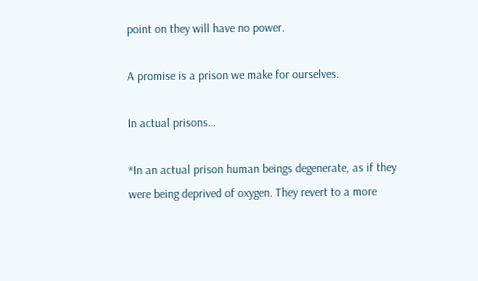point on they will have no power.

A promise is a prison we make for ourselves.

In actual prisons…

*In an actual prison human beings degenerate, as if they were being deprived of oxygen. They revert to a more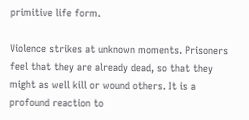primitive life form.

Violence strikes at unknown moments. Prisoners feel that they are already dead, so that they might as well kill or wound others. It is a profound reaction to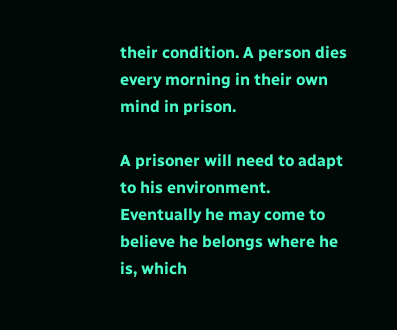their condition. A person dies every morning in their own mind in prison.

A prisoner will need to adapt to his environment.  Eventually he may come to believe he belongs where he is, which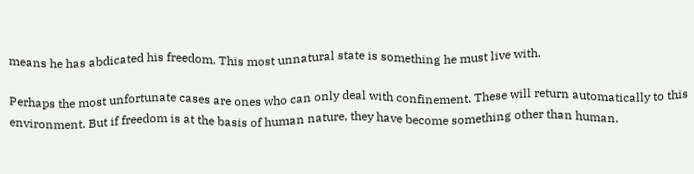means he has abdicated his freedom. This most unnatural state is something he must live with.

Perhaps the most unfortunate cases are ones who can only deal with confinement. These will return automatically to this environment. But if freedom is at the basis of human nature, they have become something other than human.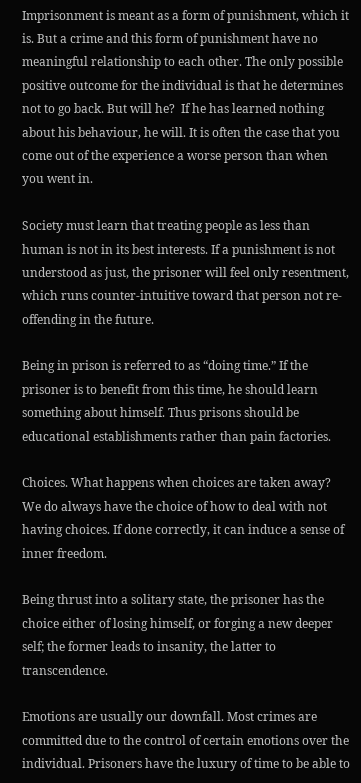Imprisonment is meant as a form of punishment, which it is. But a crime and this form of punishment have no meaningful relationship to each other. The only possible positive outcome for the individual is that he determines not to go back. But will he?  If he has learned nothing about his behaviour, he will. It is often the case that you come out of the experience a worse person than when you went in.

Society must learn that treating people as less than human is not in its best interests. If a punishment is not understood as just, the prisoner will feel only resentment, which runs counter-intuitive toward that person not re-offending in the future.

Being in prison is referred to as “doing time.” If the prisoner is to benefit from this time, he should learn something about himself. Thus prisons should be educational establishments rather than pain factories.

Choices. What happens when choices are taken away? We do always have the choice of how to deal with not having choices. If done correctly, it can induce a sense of inner freedom.

Being thrust into a solitary state, the prisoner has the choice either of losing himself, or forging a new deeper self; the former leads to insanity, the latter to transcendence.

Emotions are usually our downfall. Most crimes are committed due to the control of certain emotions over the individual. Prisoners have the luxury of time to be able to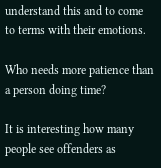understand this and to come to terms with their emotions.

Who needs more patience than a person doing time?

It is interesting how many people see offenders as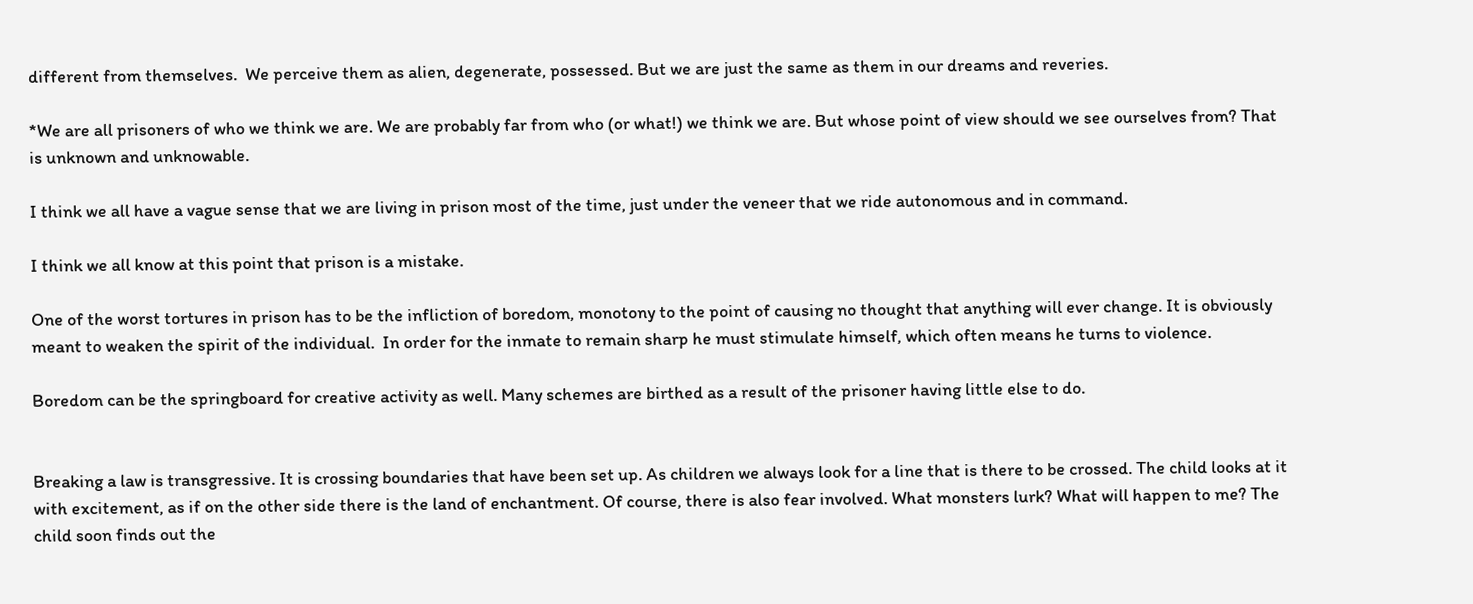different from themselves.  We perceive them as alien, degenerate, possessed. But we are just the same as them in our dreams and reveries.

*We are all prisoners of who we think we are. We are probably far from who (or what!) we think we are. But whose point of view should we see ourselves from? That is unknown and unknowable.

I think we all have a vague sense that we are living in prison most of the time, just under the veneer that we ride autonomous and in command.

I think we all know at this point that prison is a mistake.

One of the worst tortures in prison has to be the infliction of boredom, monotony to the point of causing no thought that anything will ever change. It is obviously meant to weaken the spirit of the individual.  In order for the inmate to remain sharp he must stimulate himself, which often means he turns to violence.

Boredom can be the springboard for creative activity as well. Many schemes are birthed as a result of the prisoner having little else to do.


Breaking a law is transgressive. It is crossing boundaries that have been set up. As children we always look for a line that is there to be crossed. The child looks at it with excitement, as if on the other side there is the land of enchantment. Of course, there is also fear involved. What monsters lurk? What will happen to me? The child soon finds out the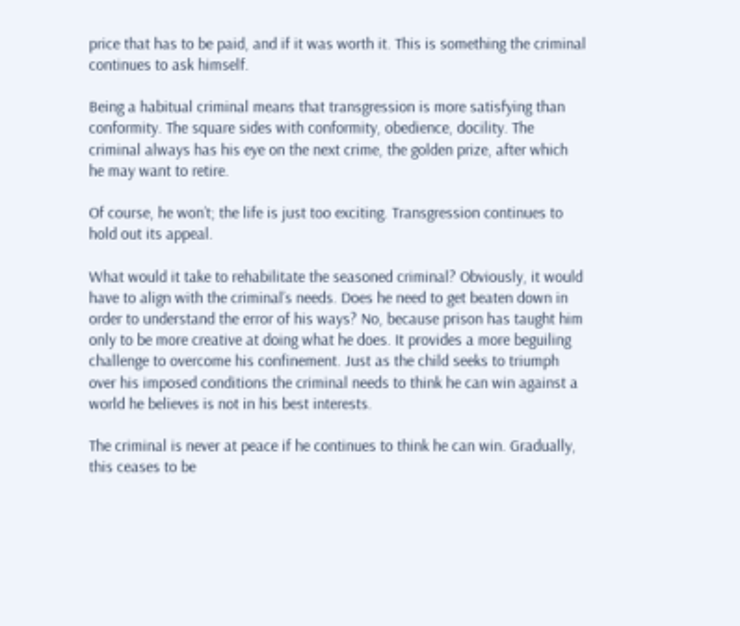price that has to be paid, and if it was worth it. This is something the criminal continues to ask himself.

Being a habitual criminal means that transgression is more satisfying than conformity. The square sides with conformity, obedience, docility. The criminal always has his eye on the next crime, the golden prize, after which he may want to retire.

Of course, he won’t; the life is just too exciting. Transgression continues to hold out its appeal.

What would it take to rehabilitate the seasoned criminal? Obviously, it would have to align with the criminal’s needs. Does he need to get beaten down in order to understand the error of his ways? No, because prison has taught him only to be more creative at doing what he does. It provides a more beguiling challenge to overcome his confinement. Just as the child seeks to triumph over his imposed conditions the criminal needs to think he can win against a world he believes is not in his best interests.

The criminal is never at peace if he continues to think he can win. Gradually, this ceases to be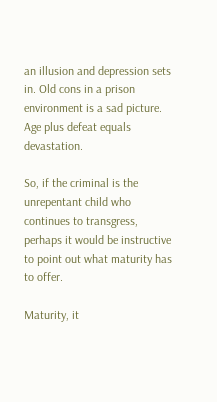an illusion and depression sets in. Old cons in a prison environment is a sad picture. Age plus defeat equals devastation.

So, if the criminal is the unrepentant child who continues to transgress, perhaps it would be instructive to point out what maturity has to offer.

Maturity, it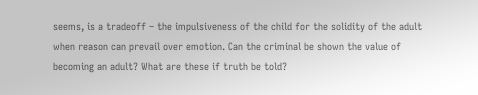seems, is a tradeoff – the impulsiveness of the child for the solidity of the adult when reason can prevail over emotion. Can the criminal be shown the value of becoming an adult? What are these if truth be told?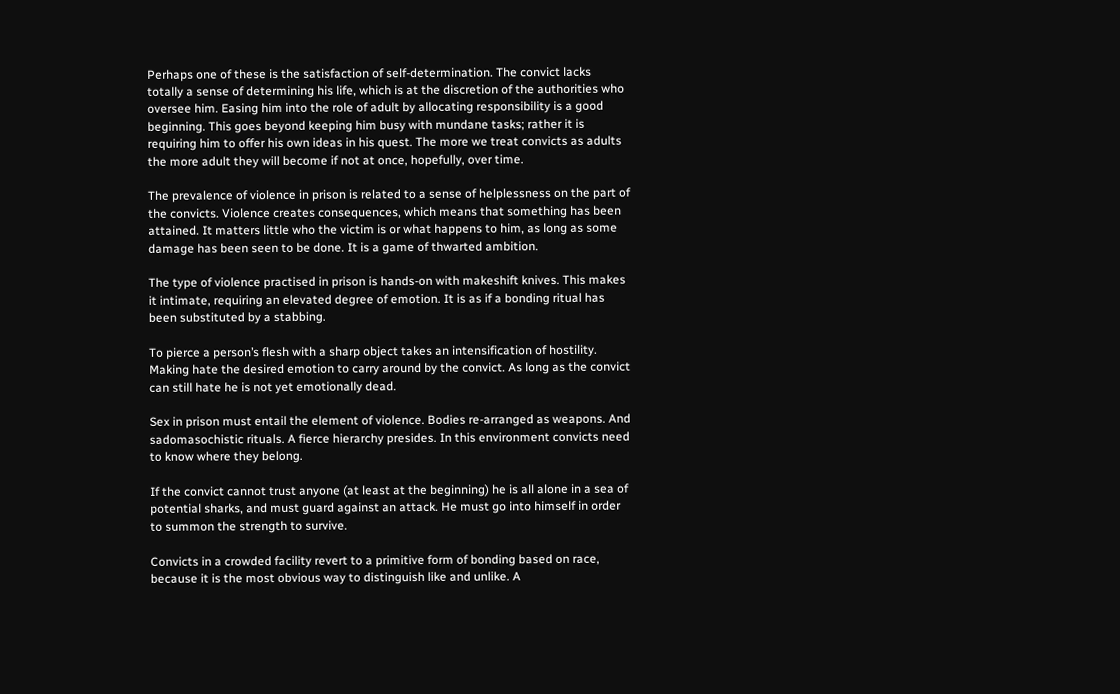Perhaps one of these is the satisfaction of self-determination. The convict lacks totally a sense of determining his life, which is at the discretion of the authorities who oversee him. Easing him into the role of adult by allocating responsibility is a good beginning. This goes beyond keeping him busy with mundane tasks; rather it is requiring him to offer his own ideas in his quest. The more we treat convicts as adults the more adult they will become if not at once, hopefully, over time.

The prevalence of violence in prison is related to a sense of helplessness on the part of the convicts. Violence creates consequences, which means that something has been attained. It matters little who the victim is or what happens to him, as long as some damage has been seen to be done. It is a game of thwarted ambition.

The type of violence practised in prison is hands-on with makeshift knives. This makes it intimate, requiring an elevated degree of emotion. It is as if a bonding ritual has been substituted by a stabbing.

To pierce a person’s flesh with a sharp object takes an intensification of hostility. Making hate the desired emotion to carry around by the convict. As long as the convict can still hate he is not yet emotionally dead.

Sex in prison must entail the element of violence. Bodies re-arranged as weapons. And sadomasochistic rituals. A fierce hierarchy presides. In this environment convicts need to know where they belong.

If the convict cannot trust anyone (at least at the beginning) he is all alone in a sea of potential sharks, and must guard against an attack. He must go into himself in order to summon the strength to survive.

Convicts in a crowded facility revert to a primitive form of bonding based on race, because it is the most obvious way to distinguish like and unlike. A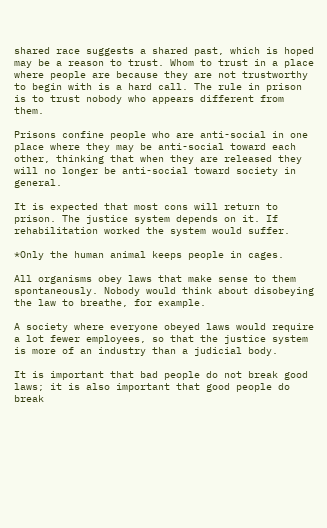shared race suggests a shared past, which is hoped may be a reason to trust. Whom to trust in a place where people are because they are not trustworthy to begin with is a hard call. The rule in prison is to trust nobody who appears different from them.

Prisons confine people who are anti-social in one place where they may be anti-social toward each other, thinking that when they are released they will no longer be anti-social toward society in general.

It is expected that most cons will return to prison. The justice system depends on it. If rehabilitation worked the system would suffer.

*Only the human animal keeps people in cages.

All organisms obey laws that make sense to them spontaneously. Nobody would think about disobeying the law to breathe, for example.

A society where everyone obeyed laws would require a lot fewer employees, so that the justice system is more of an industry than a judicial body.

It is important that bad people do not break good laws; it is also important that good people do break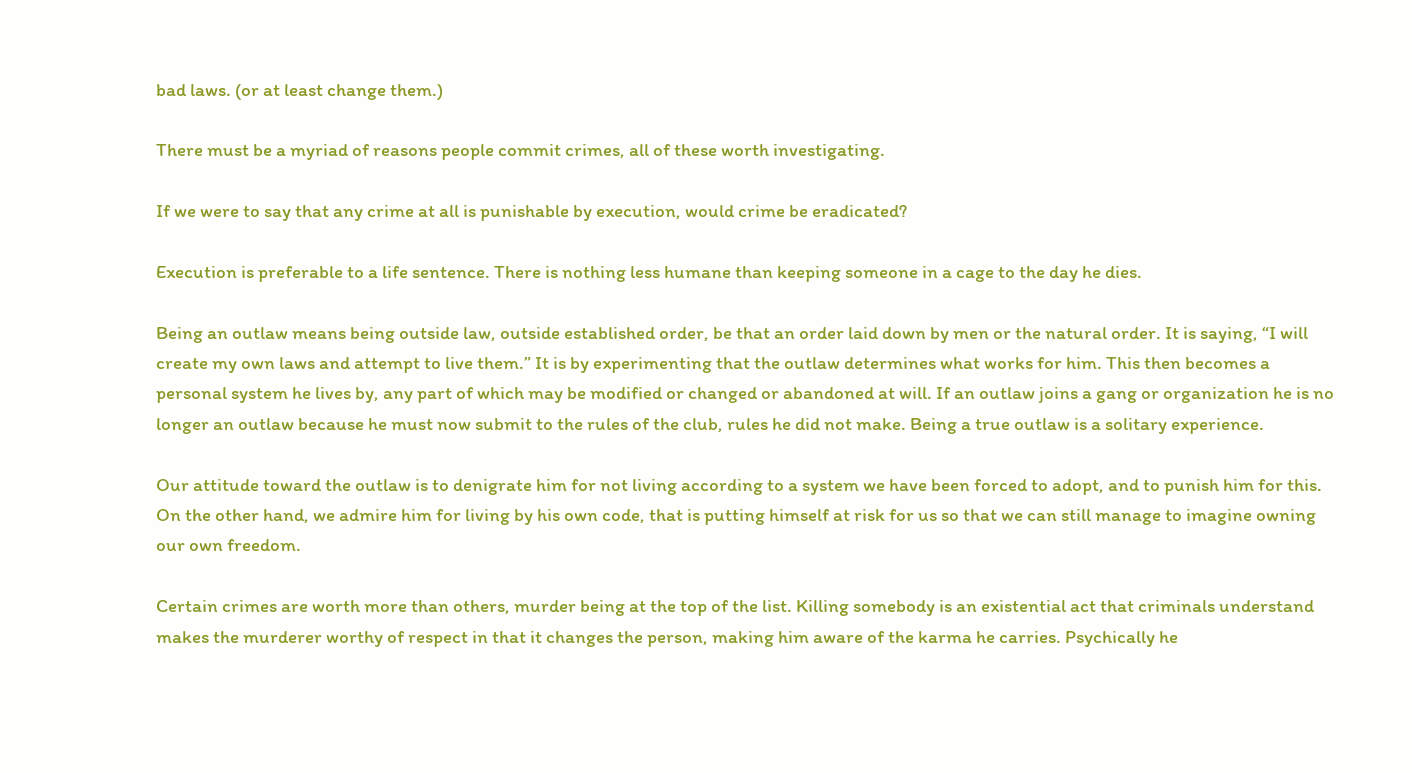bad laws. (or at least change them.)

There must be a myriad of reasons people commit crimes, all of these worth investigating.

If we were to say that any crime at all is punishable by execution, would crime be eradicated?

Execution is preferable to a life sentence. There is nothing less humane than keeping someone in a cage to the day he dies.

Being an outlaw means being outside law, outside established order, be that an order laid down by men or the natural order. It is saying, “I will create my own laws and attempt to live them.” It is by experimenting that the outlaw determines what works for him. This then becomes a personal system he lives by, any part of which may be modified or changed or abandoned at will. If an outlaw joins a gang or organization he is no longer an outlaw because he must now submit to the rules of the club, rules he did not make. Being a true outlaw is a solitary experience.

Our attitude toward the outlaw is to denigrate him for not living according to a system we have been forced to adopt, and to punish him for this. On the other hand, we admire him for living by his own code, that is putting himself at risk for us so that we can still manage to imagine owning our own freedom.

Certain crimes are worth more than others, murder being at the top of the list. Killing somebody is an existential act that criminals understand makes the murderer worthy of respect in that it changes the person, making him aware of the karma he carries. Psychically he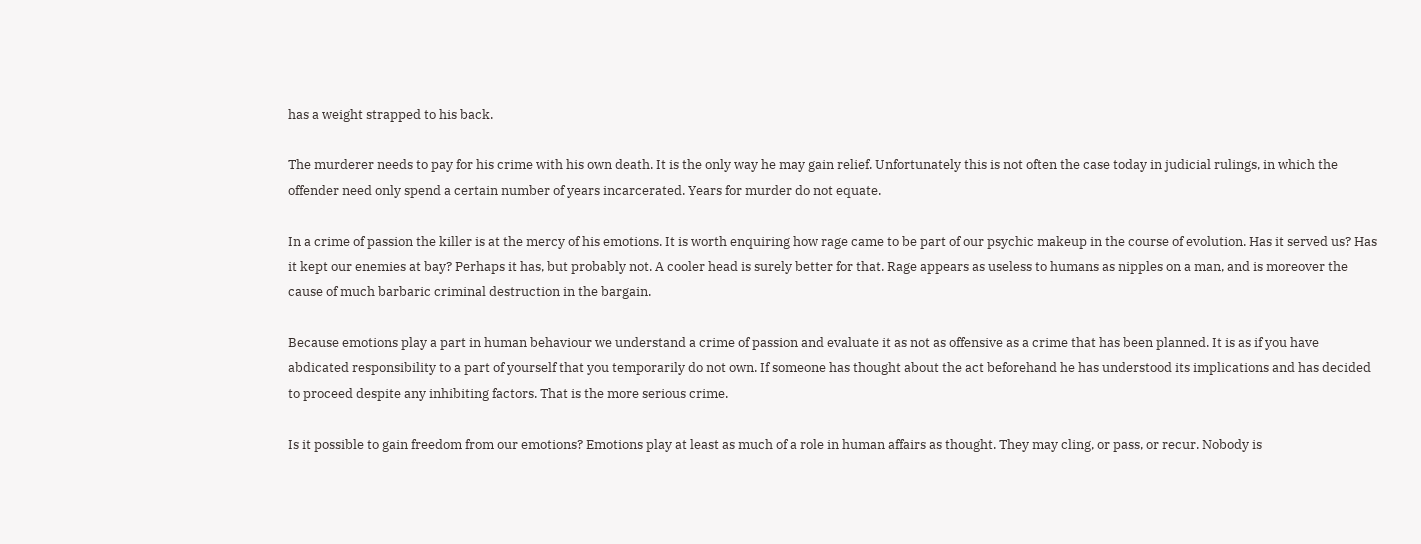has a weight strapped to his back.

The murderer needs to pay for his crime with his own death. It is the only way he may gain relief. Unfortunately this is not often the case today in judicial rulings, in which the offender need only spend a certain number of years incarcerated. Years for murder do not equate.

In a crime of passion the killer is at the mercy of his emotions. It is worth enquiring how rage came to be part of our psychic makeup in the course of evolution. Has it served us? Has it kept our enemies at bay? Perhaps it has, but probably not. A cooler head is surely better for that. Rage appears as useless to humans as nipples on a man, and is moreover the cause of much barbaric criminal destruction in the bargain.

Because emotions play a part in human behaviour we understand a crime of passion and evaluate it as not as offensive as a crime that has been planned. It is as if you have abdicated responsibility to a part of yourself that you temporarily do not own. If someone has thought about the act beforehand he has understood its implications and has decided to proceed despite any inhibiting factors. That is the more serious crime.

Is it possible to gain freedom from our emotions? Emotions play at least as much of a role in human affairs as thought. They may cling, or pass, or recur. Nobody is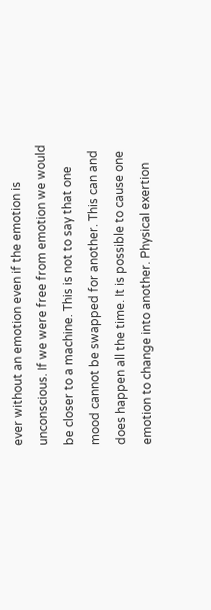ever without an emotion even if the emotion is unconscious. If we were free from emotion we would be closer to a machine. This is not to say that one mood cannot be swapped for another. This can and does happen all the time. It is possible to cause one emotion to change into another. Physical exertion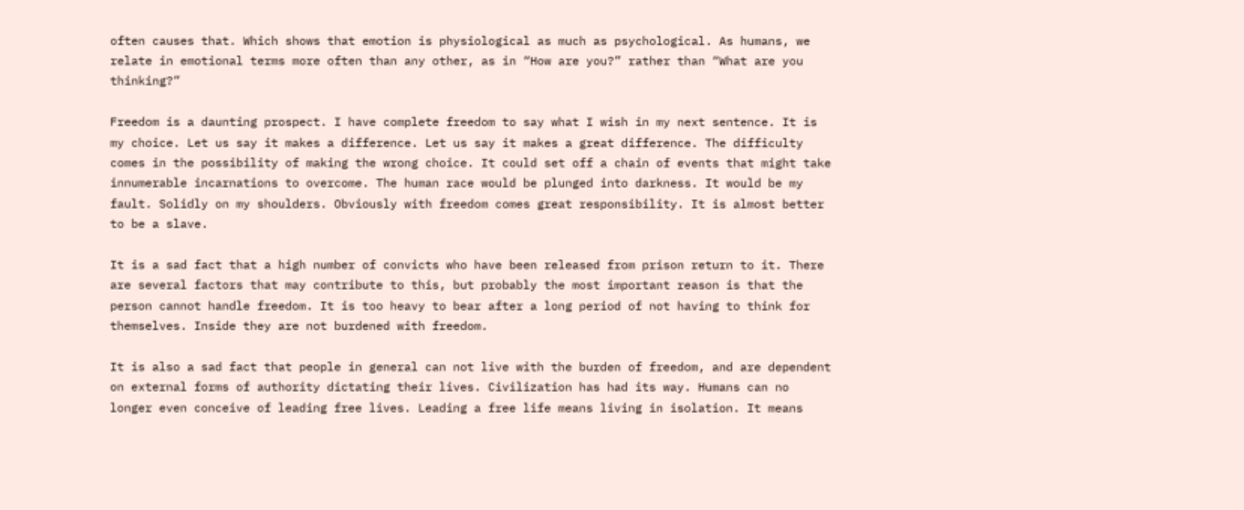often causes that. Which shows that emotion is physiological as much as psychological. As humans, we relate in emotional terms more often than any other, as in “How are you?” rather than “What are you thinking?”

Freedom is a daunting prospect. I have complete freedom to say what I wish in my next sentence. It is my choice. Let us say it makes a difference. Let us say it makes a great difference. The difficulty comes in the possibility of making the wrong choice. It could set off a chain of events that might take innumerable incarnations to overcome. The human race would be plunged into darkness. It would be my fault. Solidly on my shoulders. Obviously with freedom comes great responsibility. It is almost better to be a slave.

It is a sad fact that a high number of convicts who have been released from prison return to it. There are several factors that may contribute to this, but probably the most important reason is that the person cannot handle freedom. It is too heavy to bear after a long period of not having to think for themselves. Inside they are not burdened with freedom.

It is also a sad fact that people in general can not live with the burden of freedom, and are dependent on external forms of authority dictating their lives. Civilization has had its way. Humans can no longer even conceive of leading free lives. Leading a free life means living in isolation. It means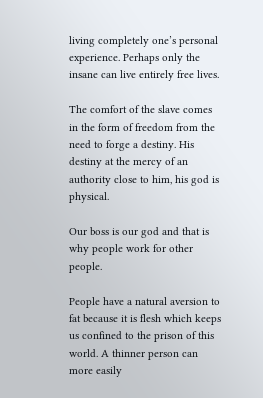living completely one’s personal experience. Perhaps only the insane can live entirely free lives.

The comfort of the slave comes in the form of freedom from the need to forge a destiny. His destiny at the mercy of an authority close to him, his god is physical.

Our boss is our god and that is why people work for other people.

People have a natural aversion to fat because it is flesh which keeps us confined to the prison of this world. A thinner person can more easily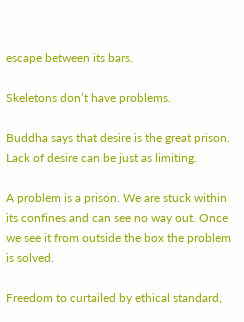escape between its bars.

Skeletons don’t have problems.

Buddha says that desire is the great prison. Lack of desire can be just as limiting.

A problem is a prison. We are stuck within its confines and can see no way out. Once we see it from outside the box the problem is solved.

Freedom to curtailed by ethical standard,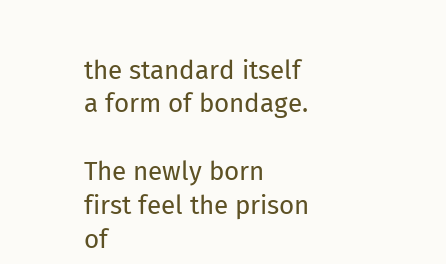the standard itself a form of bondage.

The newly born first feel the prison of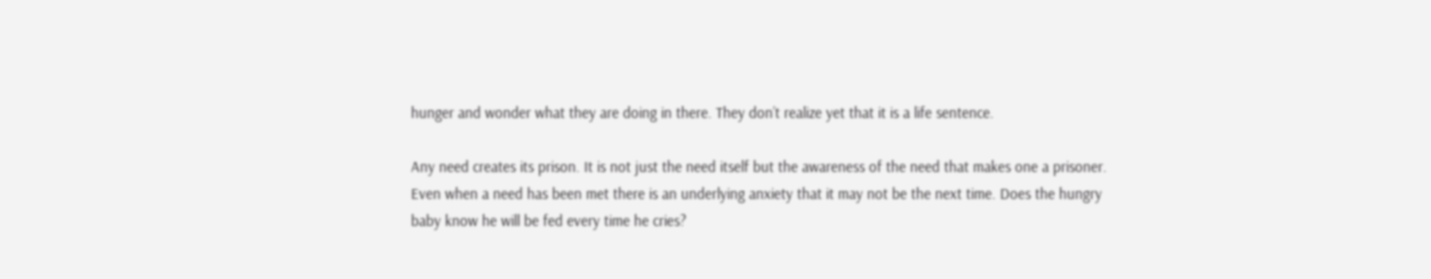hunger and wonder what they are doing in there. They don’t realize yet that it is a life sentence.

Any need creates its prison. It is not just the need itself but the awareness of the need that makes one a prisoner. Even when a need has been met there is an underlying anxiety that it may not be the next time. Does the hungry baby know he will be fed every time he cries?